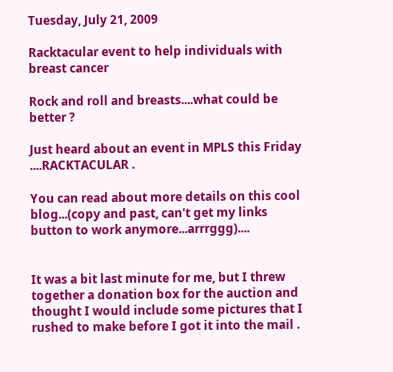Tuesday, July 21, 2009

Racktacular event to help individuals with breast cancer

Rock and roll and breasts....what could be better ?

Just heard about an event in MPLS this Friday ....RACKTACULAR .

You can read about more details on this cool blog...(copy and past, can't get my links button to work anymore...arrrggg)....


It was a bit last minute for me, but I threw together a donation box for the auction and thought I would include some pictures that I rushed to make before I got it into the mail .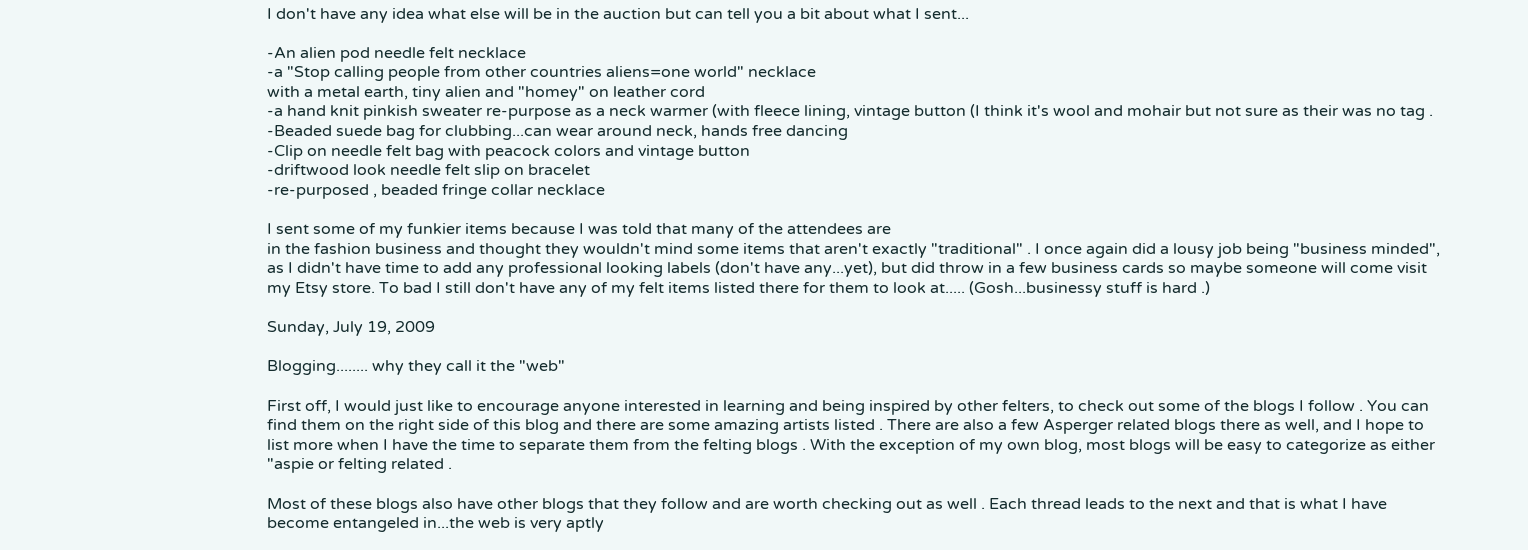I don't have any idea what else will be in the auction but can tell you a bit about what I sent...

-An alien pod needle felt necklace
-a "Stop calling people from other countries aliens=one world" necklace
with a metal earth, tiny alien and "homey" on leather cord
-a hand knit pinkish sweater re-purpose as a neck warmer (with fleece lining, vintage button (I think it's wool and mohair but not sure as their was no tag .
-Beaded suede bag for clubbing...can wear around neck, hands free dancing
-Clip on needle felt bag with peacock colors and vintage button
-driftwood look needle felt slip on bracelet
-re-purposed , beaded fringe collar necklace

I sent some of my funkier items because I was told that many of the attendees are
in the fashion business and thought they wouldn't mind some items that aren't exactly "traditional" . I once again did a lousy job being "business minded", as I didn't have time to add any professional looking labels (don't have any...yet), but did throw in a few business cards so maybe someone will come visit my Etsy store. To bad I still don't have any of my felt items listed there for them to look at..... (Gosh...businessy stuff is hard .)

Sunday, July 19, 2009

Blogging........ why they call it the "web"

First off, I would just like to encourage anyone interested in learning and being inspired by other felters, to check out some of the blogs I follow . You can find them on the right side of this blog and there are some amazing artists listed . There are also a few Asperger related blogs there as well, and I hope to list more when I have the time to separate them from the felting blogs . With the exception of my own blog, most blogs will be easy to categorize as either "aspie or felting related .

Most of these blogs also have other blogs that they follow and are worth checking out as well . Each thread leads to the next and that is what I have become entangeled in...the web is very aptly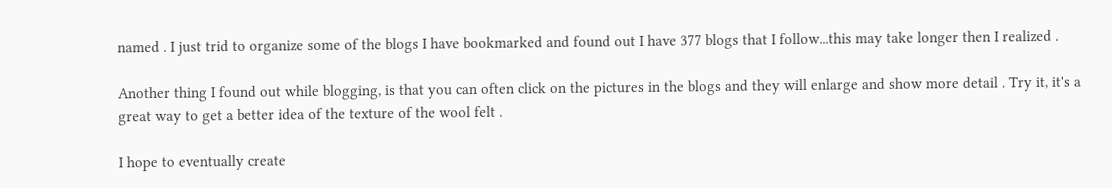named . I just trid to organize some of the blogs I have bookmarked and found out I have 377 blogs that I follow...this may take longer then I realized .

Another thing I found out while blogging, is that you can often click on the pictures in the blogs and they will enlarge and show more detail . Try it, it's a great way to get a better idea of the texture of the wool felt .

I hope to eventually create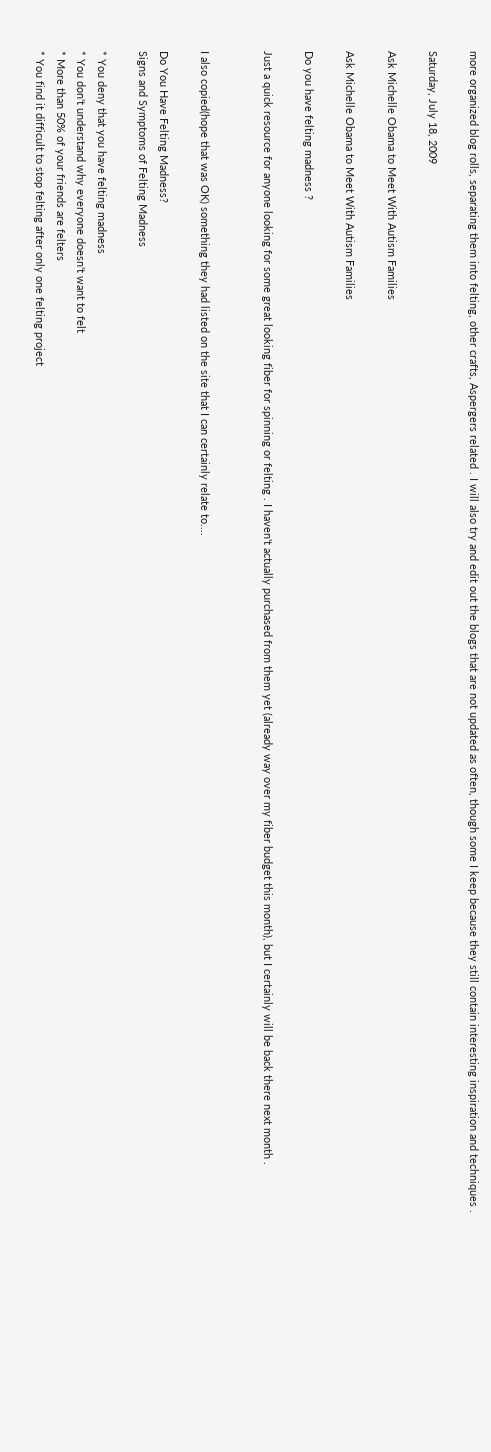more organized blog rolls, separating them into felting, other crafts, Aspergers related . I will also try and edit out the blogs that are not updated as often, though some I keep because they still contain interesting inspiration and techniques .

Saturday, July 18, 2009

Ask Michelle Obama to Meet With Autism Families

Ask Michelle Obama to Meet With Autism Families

Do you have felting madness ?

Just a quick resource for anyone looking for some great looking fiber for spinning or felting . I haven't actually purchased from them yet (already way over my fiber budget this month), but I certainly will be back there next month .


I also copied(hope that was OK) something they had listed on the site that I can certainly relate to....

Do You Have Felting Madness?
Signs and Symptoms of Felting Madness

* You deny that you have felting madness
* You don't understand why everyone doesn't want to felt
* More than 50% of your friends are felters
* You find it difficult to stop felting after only one felting project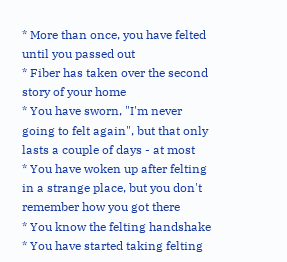* More than once, you have felted until you passed out
* Fiber has taken over the second story of your home
* You have sworn, "I'm never going to felt again", but that only lasts a couple of days - at most
* You have woken up after felting in a strange place, but you don't remember how you got there
* You know the felting handshake
* You have started taking felting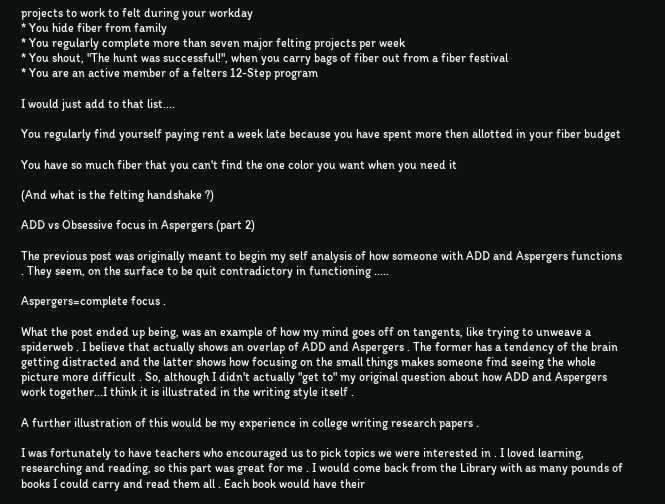projects to work to felt during your workday
* You hide fiber from family
* You regularly complete more than seven major felting projects per week
* You shout, "The hunt was successful!", when you carry bags of fiber out from a fiber festival
* You are an active member of a felters 12-Step program

I would just add to that list....

You regularly find yourself paying rent a week late because you have spent more then allotted in your fiber budget

You have so much fiber that you can't find the one color you want when you need it

(And what is the felting handshake ?)

ADD vs Obsessive focus in Aspergers (part 2)

The previous post was originally meant to begin my self analysis of how someone with ADD and Aspergers functions . They seem, on the surface to be quit contradictory in functioning .....

Aspergers=complete focus .

What the post ended up being, was an example of how my mind goes off on tangents, like trying to unweave a spiderweb . I believe that actually shows an overlap of ADD and Aspergers . The former has a tendency of the brain getting distracted and the latter shows how focusing on the small things makes someone find seeing the whole picture more difficult . So, although I didn't actually "get to" my original question about how ADD and Aspergers work together...I think it is illustrated in the writing style itself .

A further illustration of this would be my experience in college writing research papers .

I was fortunately to have teachers who encouraged us to pick topics we were interested in . I loved learning, researching and reading, so this part was great for me . I would come back from the Library with as many pounds of books I could carry and read them all . Each book would have their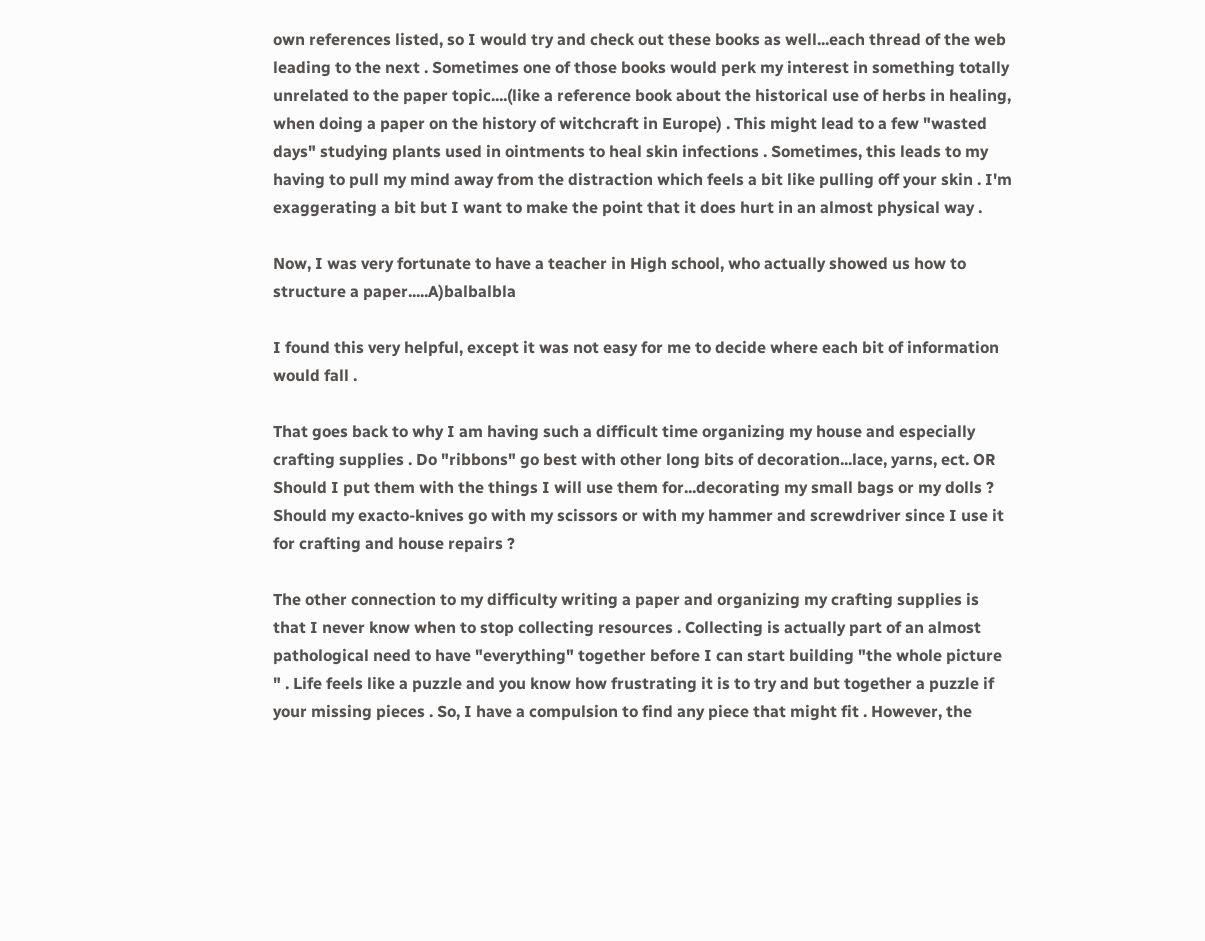own references listed, so I would try and check out these books as well...each thread of the web leading to the next . Sometimes one of those books would perk my interest in something totally unrelated to the paper topic....(like a reference book about the historical use of herbs in healing, when doing a paper on the history of witchcraft in Europe) . This might lead to a few "wasted days" studying plants used in ointments to heal skin infections . Sometimes, this leads to my having to pull my mind away from the distraction which feels a bit like pulling off your skin . I'm exaggerating a bit but I want to make the point that it does hurt in an almost physical way .

Now, I was very fortunate to have a teacher in High school, who actually showed us how to structure a paper.....A)balbalbla

I found this very helpful, except it was not easy for me to decide where each bit of information would fall .

That goes back to why I am having such a difficult time organizing my house and especially crafting supplies . Do "ribbons" go best with other long bits of decoration...lace, yarns, ect. OR Should I put them with the things I will use them for...decorating my small bags or my dolls ? Should my exacto-knives go with my scissors or with my hammer and screwdriver since I use it for crafting and house repairs ?

The other connection to my difficulty writing a paper and organizing my crafting supplies is that I never know when to stop collecting resources . Collecting is actually part of an almost pathological need to have "everything" together before I can start building "the whole picture " . Life feels like a puzzle and you know how frustrating it is to try and but together a puzzle if your missing pieces . So, I have a compulsion to find any piece that might fit . However, the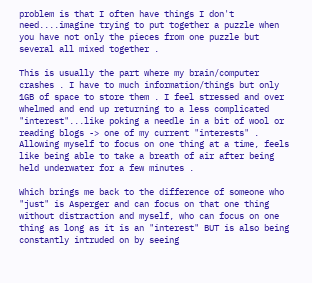problem is that I often have things I don't need....imagine trying to put together a puzzle when you have not only the pieces from one puzzle but several all mixed together .

This is usually the part where my brain/computer crashes . I have to much information/things but only 1GB of space to store them . I feel stressed and over whelmed and end up returning to a less complicated "interest"...like poking a needle in a bit of wool or reading blogs -> one of my current "interests" . Allowing myself to focus on one thing at a time, feels like being able to take a breath of air after being held underwater for a few minutes .

Which brings me back to the difference of someone who "just" is Asperger and can focus on that one thing without distraction and myself, who can focus on one thing as long as it is an "interest" BUT is also being constantly intruded on by seeing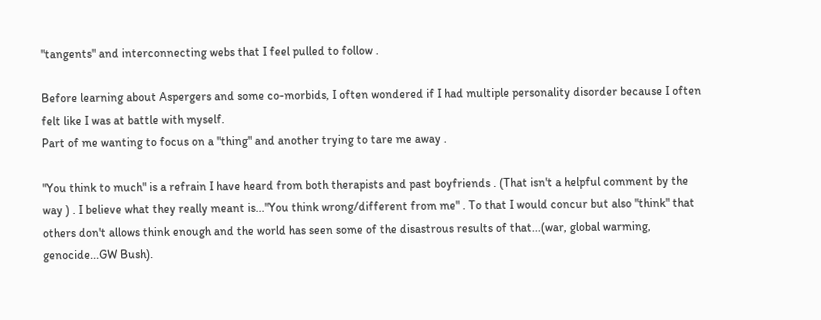"tangents" and interconnecting webs that I feel pulled to follow .

Before learning about Aspergers and some co-morbids, I often wondered if I had multiple personality disorder because I often felt like I was at battle with myself.
Part of me wanting to focus on a "thing" and another trying to tare me away .

"You think to much" is a refrain I have heard from both therapists and past boyfriends . (That isn't a helpful comment by the way ) . I believe what they really meant is..."You think wrong/different from me" . To that I would concur but also "think" that others don't allows think enough and the world has seen some of the disastrous results of that...(war, global warming, genocide...GW Bush).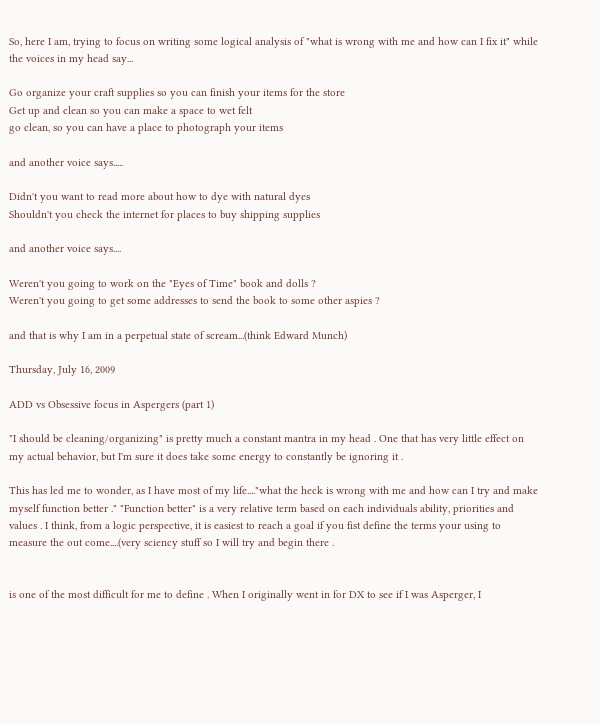So, here I am, trying to focus on writing some logical analysis of "what is wrong with me and how can I fix it" while the voices in my head say...

Go organize your craft supplies so you can finish your items for the store
Get up and clean so you can make a space to wet felt
go clean, so you can have a place to photograph your items

and another voice says.....

Didn't you want to read more about how to dye with natural dyes
Shouldn't you check the internet for places to buy shipping supplies

and another voice says....

Weren't you going to work on the "Eyes of Time" book and dolls ?
Weren't you going to get some addresses to send the book to some other aspies ?

and that is why I am in a perpetual state of scream...(think Edward Munch)

Thursday, July 16, 2009

ADD vs Obsessive focus in Aspergers (part 1)

"I should be cleaning/organizing" is pretty much a constant mantra in my head . One that has very little effect on my actual behavior, but I'm sure it does take some energy to constantly be ignoring it .

This has led me to wonder, as I have most of my life...."what the heck is wrong with me and how can I try and make myself function better ." "Function better" is a very relative term based on each individuals ability, priorities and values . I think, from a logic perspective, it is easiest to reach a goal if you fist define the terms your using to measure the out come....(very sciency stuff so I will try and begin there .


is one of the most difficult for me to define . When I originally went in for DX to see if I was Asperger, I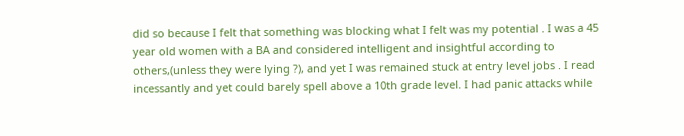did so because I felt that something was blocking what I felt was my potential . I was a 45 year old women with a BA and considered intelligent and insightful according to others,(unless they were lying ?), and yet I was remained stuck at entry level jobs . I read incessantly and yet could barely spell above a 10th grade level. I had panic attacks while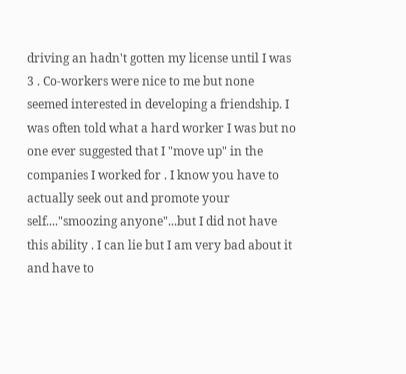driving an hadn't gotten my license until I was 3 . Co-workers were nice to me but none seemed interested in developing a friendship. I was often told what a hard worker I was but no one ever suggested that I "move up" in the companies I worked for . I know you have to actually seek out and promote your self...."smoozing anyone"...but I did not have this ability . I can lie but I am very bad about it and have to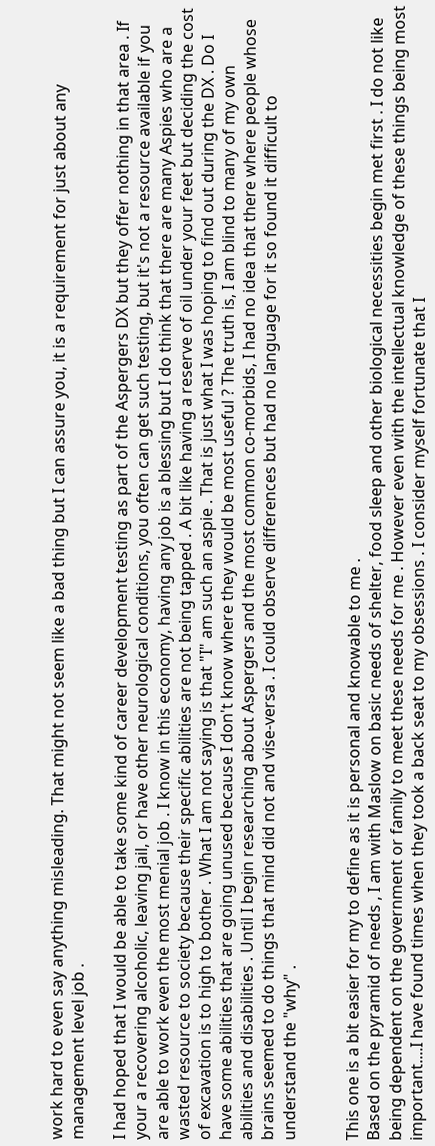work hard to even say anything misleading. That might not seem like a bad thing but I can assure you, it is a requirement for just about any management level job .

I had hoped that I would be able to take some kind of career development testing as part of the Aspergers DX but they offer nothing in that area . If your a recovering alcoholic, leaving jail, or have other neurological conditions, you often can get such testing, but it's not a resource available if you are able to work even the most menial job . I know in this economy, having any job is a blessing but I do think that there are many Aspies who are a wasted resource to society because their specific abilities are not being tapped . A bit like having a reserve of oil under your feet but deciding the cost of excavation is to high to bother . What I am not saying is that "I" am such an aspie . That is just what I was hoping to find out during the DX . Do I have some abilities that are going unused because I don't know where they would be most useful ? The truth is, I am blind to many of my own abilities and disabilities . Until I begin researching about Aspergers and the most common co-morbids, I had no idea that there where people whose brains seemed to do things that mind did not and vise-versa . I could observe differences but had no language for it so found it difficult to understand the "why" .


This one is a bit easier for my to define as it is personal and knowable to me .
Based on the pyramid of needs , I am with Maslow on basic needs of shelter, food sleep and other biological necessities begin met first . I do not like being dependent on the government or family to meet these needs for me . However even with the intellectual knowledge of these things being most important....I have found times when they took a back seat to my obsessions . I consider myself fortunate that I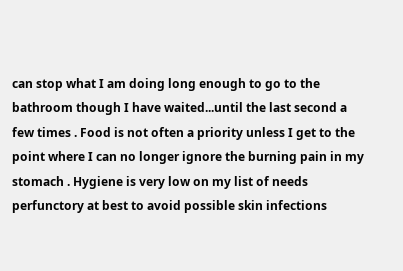can stop what I am doing long enough to go to the bathroom though I have waited...until the last second a few times . Food is not often a priority unless I get to the point where I can no longer ignore the burning pain in my stomach . Hygiene is very low on my list of needs perfunctory at best to avoid possible skin infections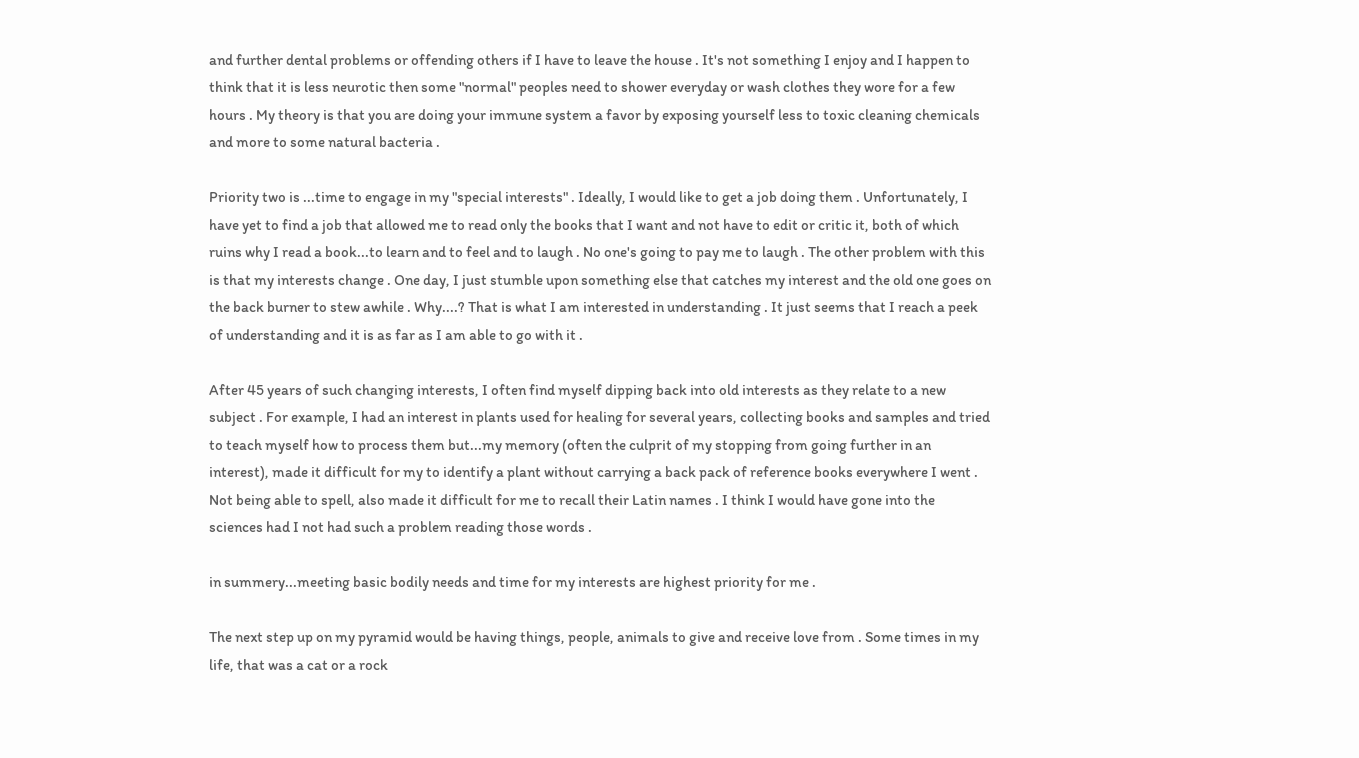and further dental problems or offending others if I have to leave the house . It's not something I enjoy and I happen to think that it is less neurotic then some "normal" peoples need to shower everyday or wash clothes they wore for a few hours . My theory is that you are doing your immune system a favor by exposing yourself less to toxic cleaning chemicals and more to some natural bacteria .

Priority two is ...time to engage in my "special interests" . Ideally, I would like to get a job doing them . Unfortunately, I have yet to find a job that allowed me to read only the books that I want and not have to edit or critic it, both of which ruins why I read a book...to learn and to feel and to laugh . No one's going to pay me to laugh . The other problem with this is that my interests change . One day, I just stumble upon something else that catches my interest and the old one goes on the back burner to stew awhile . Why....? That is what I am interested in understanding . It just seems that I reach a peek of understanding and it is as far as I am able to go with it .

After 45 years of such changing interests, I often find myself dipping back into old interests as they relate to a new subject . For example, I had an interest in plants used for healing for several years, collecting books and samples and tried to teach myself how to process them but...my memory (often the culprit of my stopping from going further in an interest), made it difficult for my to identify a plant without carrying a back pack of reference books everywhere I went . Not being able to spell, also made it difficult for me to recall their Latin names . I think I would have gone into the sciences had I not had such a problem reading those words .

in summery...meeting basic bodily needs and time for my interests are highest priority for me .

The next step up on my pyramid would be having things, people, animals to give and receive love from . Some times in my life, that was a cat or a rock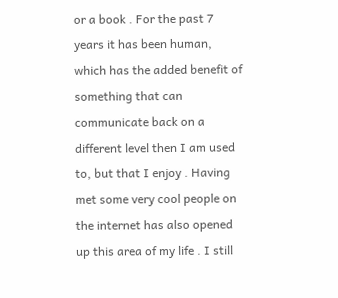or a book . For the past 7 years it has been human, which has the added benefit of something that can communicate back on a different level then I am used to, but that I enjoy . Having met some very cool people on the internet has also opened up this area of my life . I still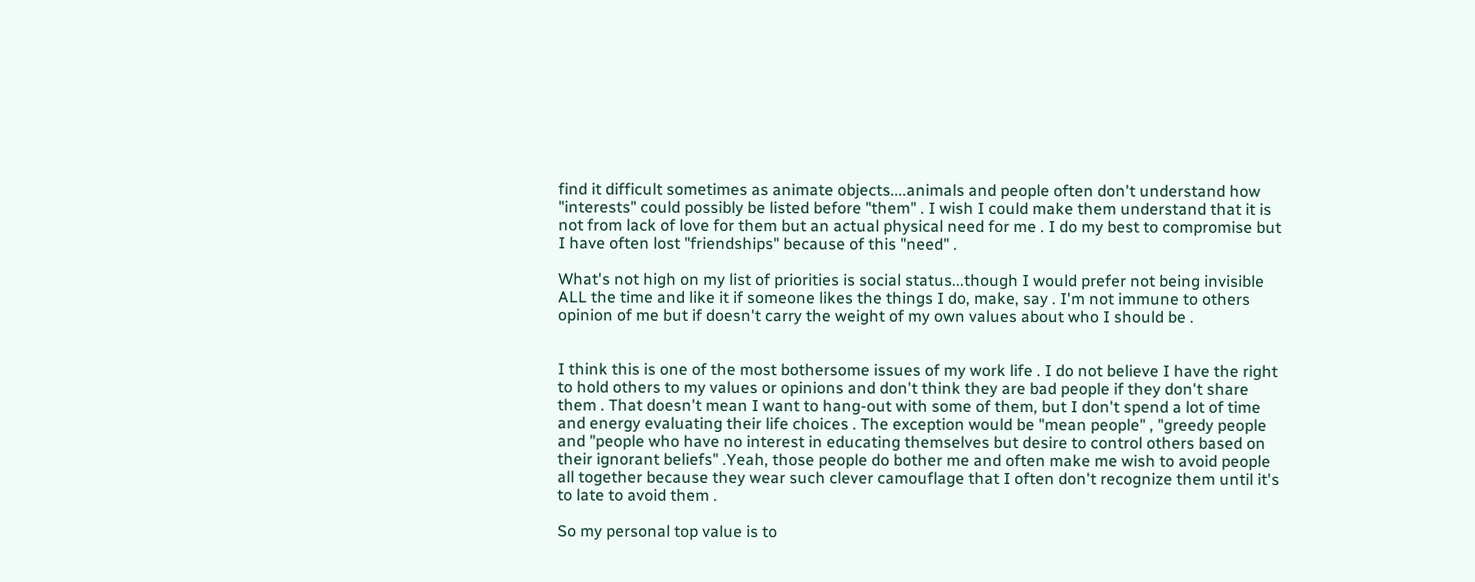find it difficult sometimes as animate objects....animals and people often don't understand how "interests" could possibly be listed before "them" . I wish I could make them understand that it is not from lack of love for them but an actual physical need for me . I do my best to compromise but I have often lost "friendships" because of this "need" .

What's not high on my list of priorities is social status...though I would prefer not being invisible ALL the time and like it if someone likes the things I do, make, say . I'm not immune to others opinion of me but if doesn't carry the weight of my own values about who I should be .


I think this is one of the most bothersome issues of my work life . I do not believe I have the right to hold others to my values or opinions and don't think they are bad people if they don't share them . That doesn't mean I want to hang-out with some of them, but I don't spend a lot of time and energy evaluating their life choices . The exception would be "mean people" , "greedy people and "people who have no interest in educating themselves but desire to control others based on their ignorant beliefs" .Yeah, those people do bother me and often make me wish to avoid people all together because they wear such clever camouflage that I often don't recognize them until it's to late to avoid them .

So my personal top value is to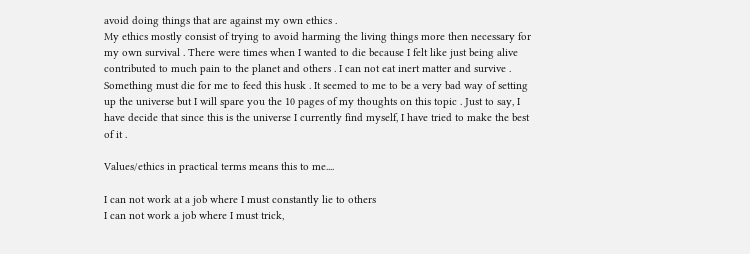avoid doing things that are against my own ethics .
My ethics mostly consist of trying to avoid harming the living things more then necessary for my own survival . There were times when I wanted to die because I felt like just being alive contributed to much pain to the planet and others . I can not eat inert matter and survive . Something must die for me to feed this husk . It seemed to me to be a very bad way of setting up the universe but I will spare you the 10 pages of my thoughts on this topic . Just to say, I have decide that since this is the universe I currently find myself, I have tried to make the best of it .

Values/ethics in practical terms means this to me....

I can not work at a job where I must constantly lie to others
I can not work a job where I must trick,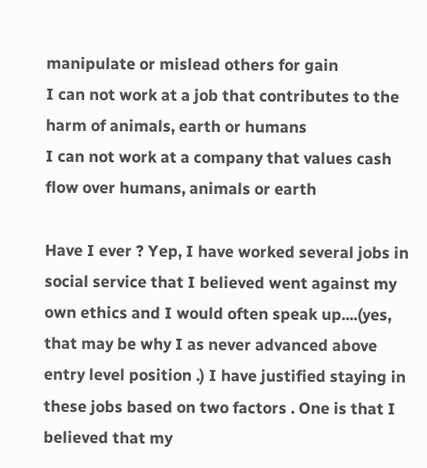manipulate or mislead others for gain
I can not work at a job that contributes to the harm of animals, earth or humans
I can not work at a company that values cash flow over humans, animals or earth

Have I ever ? Yep, I have worked several jobs in social service that I believed went against my own ethics and I would often speak up....(yes, that may be why I as never advanced above entry level position .) I have justified staying in these jobs based on two factors . One is that I believed that my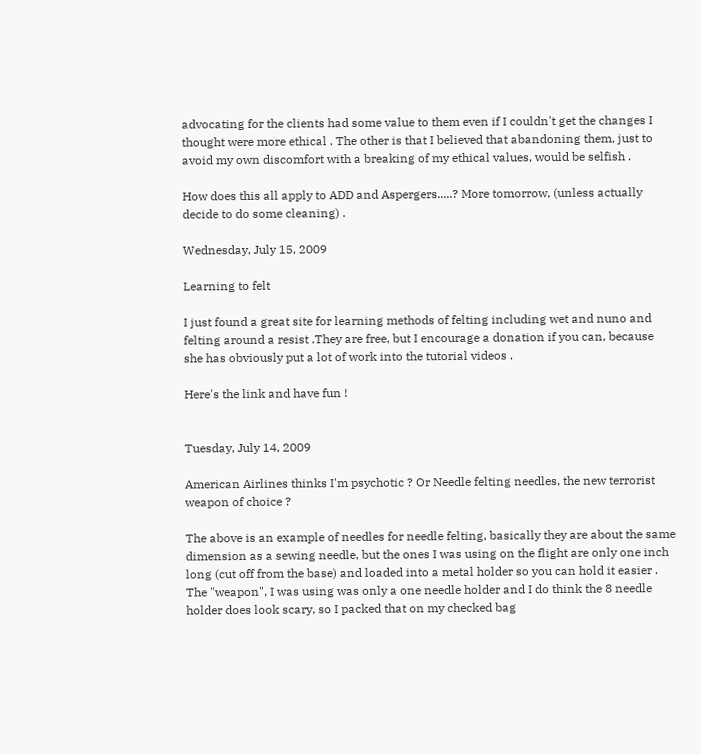advocating for the clients had some value to them even if I couldn't get the changes I thought were more ethical . The other is that I believed that abandoning them, just to avoid my own discomfort with a breaking of my ethical values, would be selfish .

How does this all apply to ADD and Aspergers.....? More tomorrow, (unless actually decide to do some cleaning) .

Wednesday, July 15, 2009

Learning to felt

I just found a great site for learning methods of felting including wet and nuno and felting around a resist .They are free, but I encourage a donation if you can, because she has obviously put a lot of work into the tutorial videos .

Here's the link and have fun !


Tuesday, July 14, 2009

American Airlines thinks I'm psychotic ? Or Needle felting needles, the new terrorist weapon of choice ?

The above is an example of needles for needle felting, basically they are about the same dimension as a sewing needle, but the ones I was using on the flight are only one inch long (cut off from the base) and loaded into a metal holder so you can hold it easier . The "weapon", I was using was only a one needle holder and I do think the 8 needle holder does look scary, so I packed that on my checked bag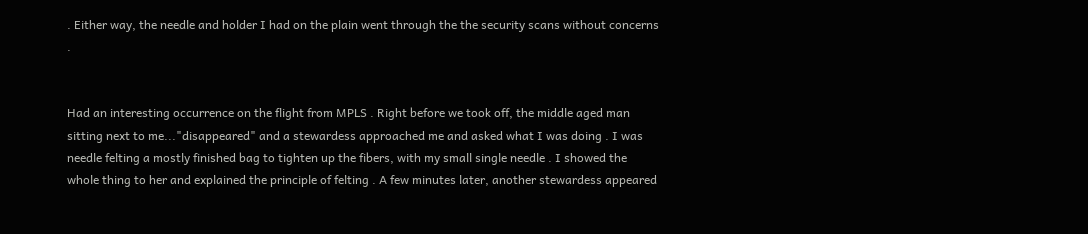. Either way, the needle and holder I had on the plain went through the the security scans without concerns .


Had an interesting occurrence on the flight from MPLS . Right before we took off, the middle aged man sitting next to me..."disappeared" and a stewardess approached me and asked what I was doing . I was needle felting a mostly finished bag to tighten up the fibers, with my small single needle . I showed the whole thing to her and explained the principle of felting . A few minutes later, another stewardess appeared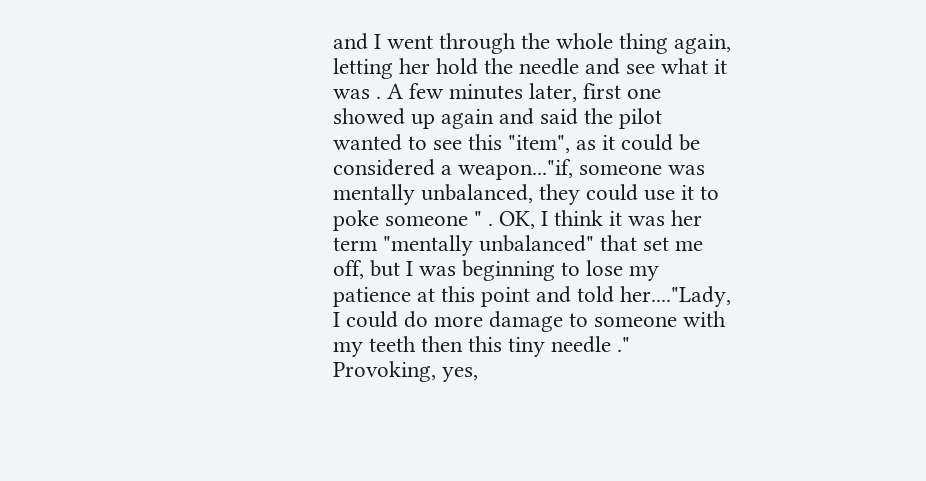and I went through the whole thing again, letting her hold the needle and see what it was . A few minutes later, first one showed up again and said the pilot wanted to see this "item", as it could be considered a weapon..."if, someone was mentally unbalanced, they could use it to poke someone " . OK, I think it was her term "mentally unbalanced" that set me off, but I was beginning to lose my patience at this point and told her...."Lady, I could do more damage to someone with my teeth then this tiny needle ." Provoking, yes,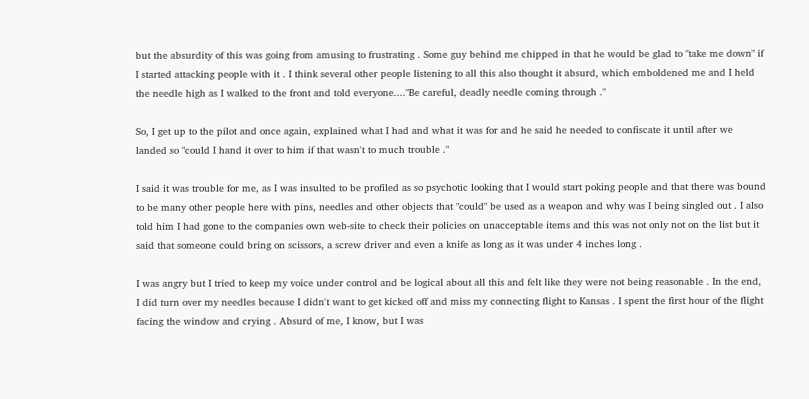but the absurdity of this was going from amusing to frustrating . Some guy behind me chipped in that he would be glad to "take me down" if I started attacking people with it . I think several other people listening to all this also thought it absurd, which emboldened me and I held the needle high as I walked to the front and told everyone...."Be careful, deadly needle coming through ."

So, I get up to the pilot and once again, explained what I had and what it was for and he said he needed to confiscate it until after we landed so "could I hand it over to him if that wasn't to much trouble ."

I said it was trouble for me, as I was insulted to be profiled as so psychotic looking that I would start poking people and that there was bound to be many other people here with pins, needles and other objects that "could" be used as a weapon and why was I being singled out . I also told him I had gone to the companies own web-site to check their policies on unacceptable items and this was not only not on the list but it said that someone could bring on scissors, a screw driver and even a knife as long as it was under 4 inches long .

I was angry but I tried to keep my voice under control and be logical about all this and felt like they were not being reasonable . In the end, I did turn over my needles because I didn't want to get kicked off and miss my connecting flight to Kansas . I spent the first hour of the flight facing the window and crying . Absurd of me, I know, but I was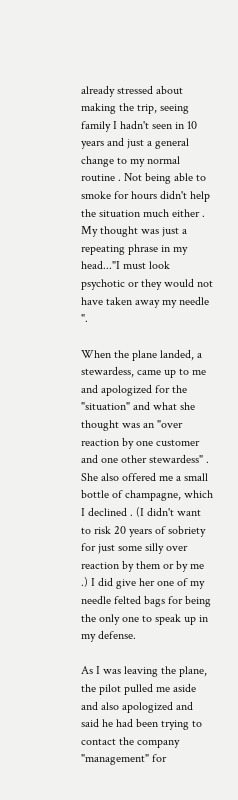already stressed about making the trip, seeing family I hadn't seen in 10 years and just a general change to my normal routine . Not being able to smoke for hours didn't help the situation much either . My thought was just a repeating phrase in my head..."I must look psychotic or they would not have taken away my needle ".

When the plane landed, a stewardess, came up to me and apologized for the "situation" and what she thought was an "over reaction by one customer and one other stewardess" . She also offered me a small bottle of champagne, which I declined . (I didn't want to risk 20 years of sobriety for just some silly over reaction by them or by me .) I did give her one of my needle felted bags for being the only one to speak up in my defense.

As I was leaving the plane, the pilot pulled me aside and also apologized and said he had been trying to contact the company "management" for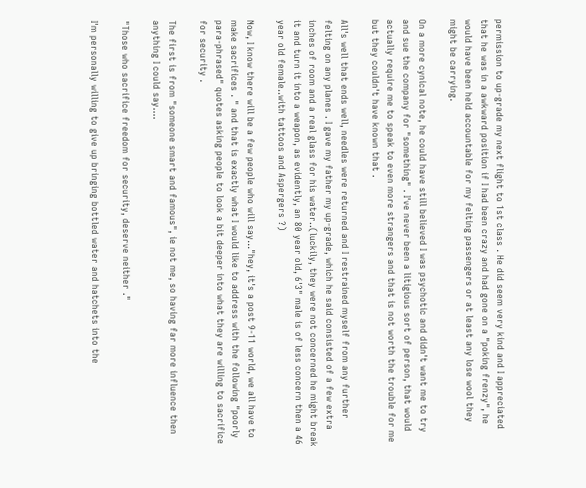permission to up-grade my next flight to 1st class . He did seem very kind and I appreciated that he was in a awkward position if I had been crazy and had gone on a "poking frenzy", he would have been held accountable for my felting passengers or at least any lose wool they might be carrying.

On a more cynical note, he could have still believed I was psychotic and didn't want me to try and sue the company for "something" . I've never been a litigious sort of person, that would actually require me to speak to even more strangers and that is not worth the trouble for me but they couldn't have known that .

All's well that ends well, needles were returned and I restrained myself from any further felting on any planes . I gave my father my up-grade, which he said consisted of a few extra inches of room and a real glass for his water..(luckily, they were not concerned he might break it and turn it into a weapon, as evidently, an 80 year old, 6'3" male is of less concern then a 46 year old female..with tattoos and Aspergers ?)

Now, I know there will be a few people who will say..."hey, it's a post 9-11 world, we all have to make sacrifices . " and that is exactly what I would like to address with the following "poorly para-phrased" quotes asking people to look a bit deeper into what they are willing to sacrifice for security .

The first is from "someone smart and famous", ie not me, so having far more influence then anything I could say....

"Those who sacrifice freedom for security, deserve neither ."

I'm personally willing to give up bringing bottled water and hatchets into the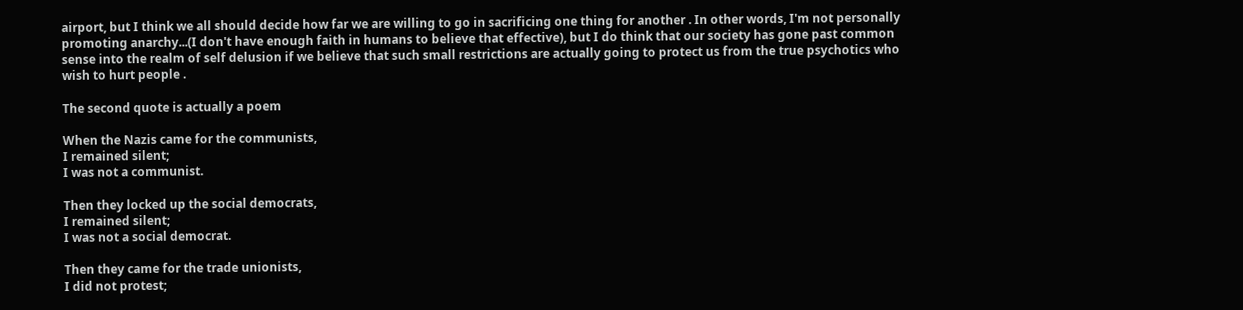airport, but I think we all should decide how far we are willing to go in sacrificing one thing for another . In other words, I'm not personally promoting anarchy...(I don't have enough faith in humans to believe that effective), but I do think that our society has gone past common sense into the realm of self delusion if we believe that such small restrictions are actually going to protect us from the true psychotics who wish to hurt people .

The second quote is actually a poem

When the Nazis came for the communists,
I remained silent;
I was not a communist.

Then they locked up the social democrats,
I remained silent;
I was not a social democrat.

Then they came for the trade unionists,
I did not protest;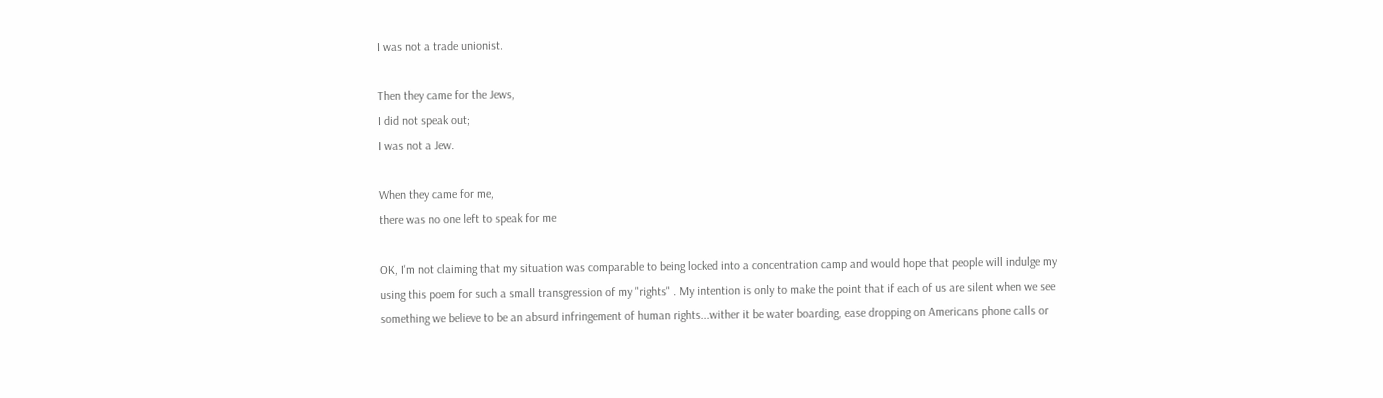I was not a trade unionist.

Then they came for the Jews,
I did not speak out;
I was not a Jew.

When they came for me,
there was no one left to speak for me

OK, I'm not claiming that my situation was comparable to being locked into a concentration camp and would hope that people will indulge my using this poem for such a small transgression of my "rights" . My intention is only to make the point that if each of us are silent when we see something we believe to be an absurd infringement of human rights...wither it be water boarding, ease dropping on Americans phone calls or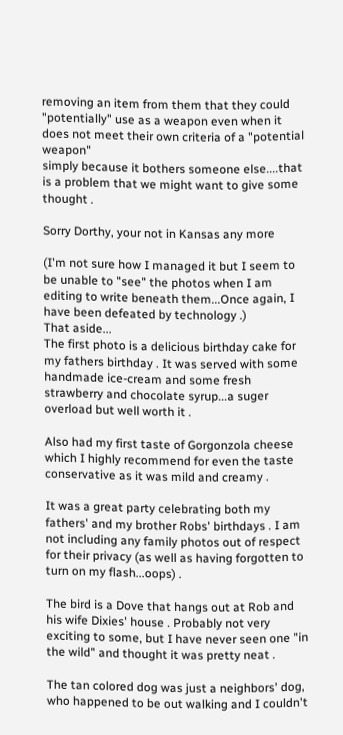removing an item from them that they could "potentially" use as a weapon even when it does not meet their own criteria of a "potential weapon"
simply because it bothers someone else....that is a problem that we might want to give some thought .

Sorry Dorthy, your not in Kansas any more

(I'm not sure how I managed it but I seem to be unable to "see" the photos when I am editing to write beneath them...Once again, I have been defeated by technology .)
That aside...
The first photo is a delicious birthday cake for my fathers birthday . It was served with some handmade ice-cream and some fresh strawberry and chocolate syrup...a suger overload but well worth it .

Also had my first taste of Gorgonzola cheese which I highly recommend for even the taste conservative as it was mild and creamy .

It was a great party celebrating both my fathers' and my brother Robs' birthdays . I am not including any family photos out of respect for their privacy (as well as having forgotten to turn on my flash...oops) .

The bird is a Dove that hangs out at Rob and his wife Dixies' house . Probably not very exciting to some, but I have never seen one "in the wild" and thought it was pretty neat .

The tan colored dog was just a neighbors' dog, who happened to be out walking and I couldn't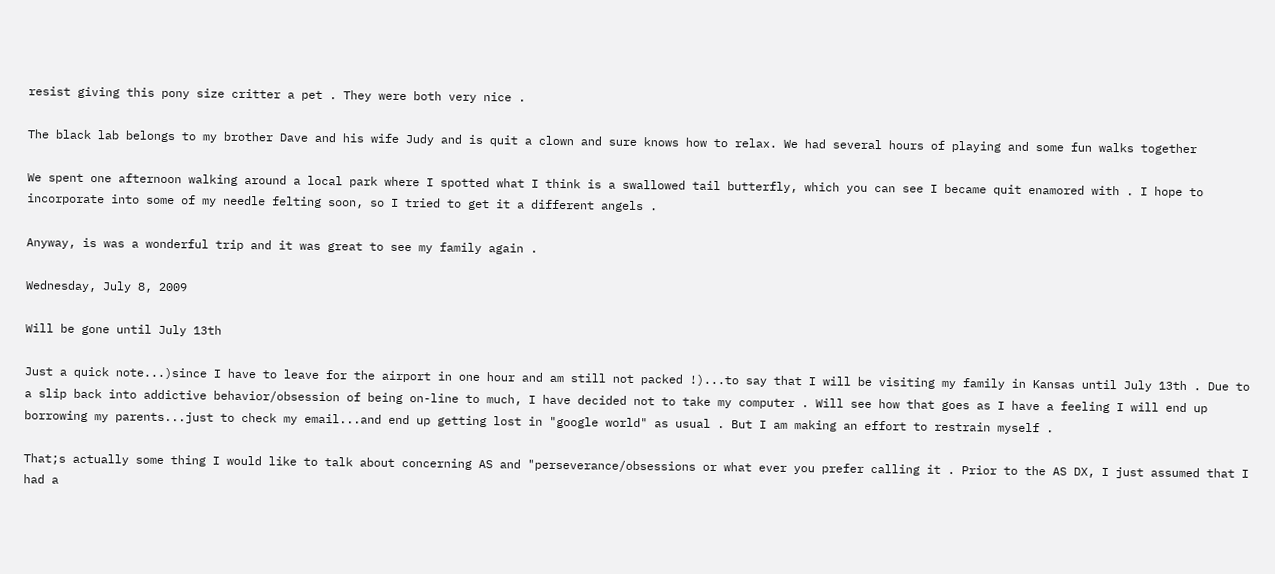resist giving this pony size critter a pet . They were both very nice .

The black lab belongs to my brother Dave and his wife Judy and is quit a clown and sure knows how to relax. We had several hours of playing and some fun walks together

We spent one afternoon walking around a local park where I spotted what I think is a swallowed tail butterfly, which you can see I became quit enamored with . I hope to incorporate into some of my needle felting soon, so I tried to get it a different angels .

Anyway, is was a wonderful trip and it was great to see my family again .

Wednesday, July 8, 2009

Will be gone until July 13th

Just a quick note...)since I have to leave for the airport in one hour and am still not packed !)...to say that I will be visiting my family in Kansas until July 13th . Due to a slip back into addictive behavior/obsession of being on-line to much, I have decided not to take my computer . Will see how that goes as I have a feeling I will end up borrowing my parents...just to check my email...and end up getting lost in "google world" as usual . But I am making an effort to restrain myself .

That;s actually some thing I would like to talk about concerning AS and "perseverance/obsessions or what ever you prefer calling it . Prior to the AS DX, I just assumed that I had a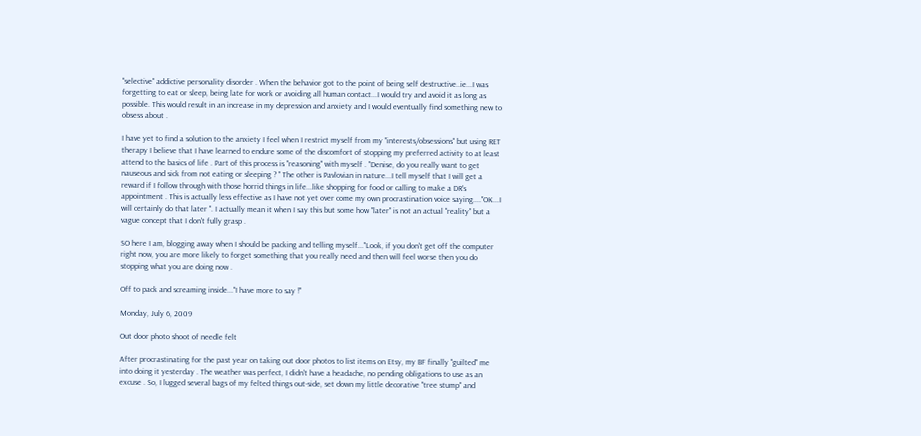"selective" addictive personality disorder . When the behavior got to the point of being self destructive..ie...I was forgetting to eat or sleep, being late for work or avoiding all human contact...I would try and avoid it as long as possible. This would result in an increase in my depression and anxiety and I would eventually find something new to obsess about .

I have yet to find a solution to the anxiety I feel when I restrict myself from my "interests/obsessions" but using RET therapy I believe that I have learned to endure some of the discomfort of stopping my preferred activity to at least attend to the basics of life . Part of this process is "reasoning" with myself . "Denise, do you really want to get nauseous and sick from not eating or sleeping ? " The other is Pavlovian in nature...I tell myself that I will get a reward if I follow through with those horrid things in life...like shopping for food or calling to make a DR's appointment . This is actually less effective as I have not yet over come my own procrastination voice saying...."OK...I will certainly do that later ". I actually mean it when I say this but some how "later" is not an actual "reality" but a vague concept that I don't fully grasp .

SO here I am, blogging away when I should be packing and telling myself..."Look, if you don't get off the computer right now, you are more likely to forget something that you really need and then will feel worse then you do stopping what you are doing now .

Off to pack and screaming inside..."I have more to say !"

Monday, July 6, 2009

Out door photo shoot of needle felt

After procrastinating for the past year on taking out door photos to list items on Etsy, my BF finally "guilted" me into doing it yesterday . The weather was perfect, I didn't have a headache, no pending obligations to use as an excuse . So, I lugged several bags of my felted things out-side, set down my little decorative "tree stump" and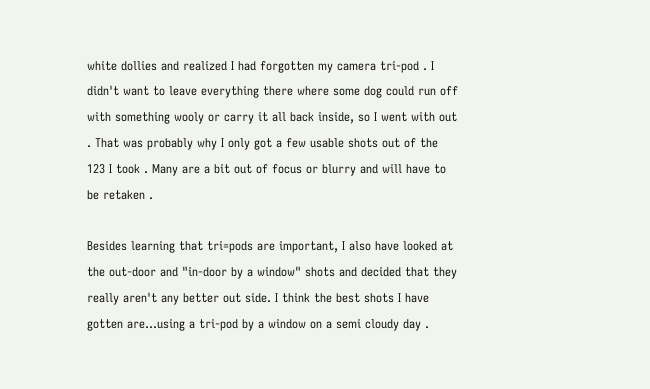white dollies and realized I had forgotten my camera tri-pod . I didn't want to leave everything there where some dog could run off with something wooly or carry it all back inside, so I went with out . That was probably why I only got a few usable shots out of the 123 I took . Many are a bit out of focus or blurry and will have to be retaken .

Besides learning that tri=pods are important, I also have looked at the out-door and "in-door by a window" shots and decided that they really aren't any better out side. I think the best shots I have gotten are...using a tri-pod by a window on a semi cloudy day .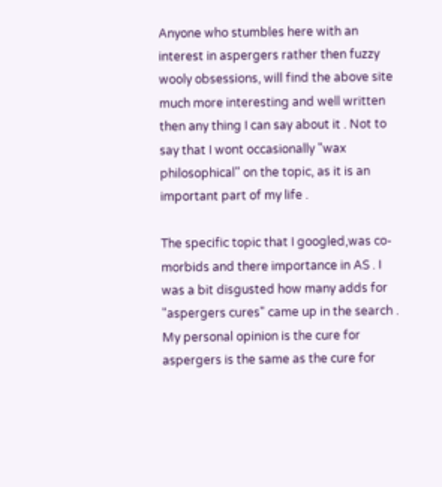Anyone who stumbles here with an interest in aspergers rather then fuzzy wooly obsessions, will find the above site much more interesting and well written then any thing I can say about it . Not to say that I wont occasionally "wax philosophical" on the topic, as it is an important part of my life .

The specific topic that I googled,was co-morbids and there importance in AS . I was a bit disgusted how many adds for "aspergers cures" came up in the search . My personal opinion is the cure for aspergers is the same as the cure for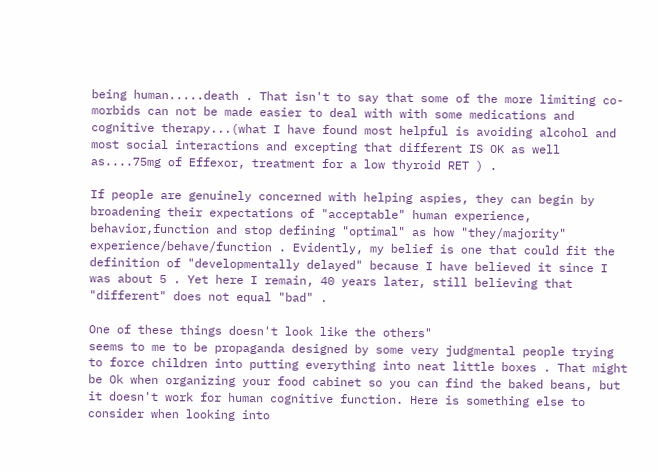being human.....death . That isn't to say that some of the more limiting co-morbids can not be made easier to deal with with some medications and cognitive therapy...(what I have found most helpful is avoiding alcohol and most social interactions and excepting that different IS OK as well as....75mg of Effexor, treatment for a low thyroid RET ) .

If people are genuinely concerned with helping aspies, they can begin by broadening their expectations of "acceptable" human experience, behavior,function and stop defining "optimal" as how "they/majority" experience/behave/function . Evidently, my belief is one that could fit the definition of "developmentally delayed" because I have believed it since I was about 5 . Yet here I remain, 40 years later, still believing that "different" does not equal "bad" .

One of these things doesn't look like the others"
seems to me to be propaganda designed by some very judgmental people trying to force children into putting everything into neat little boxes . That might be Ok when organizing your food cabinet so you can find the baked beans, but it doesn't work for human cognitive function. Here is something else to consider when looking into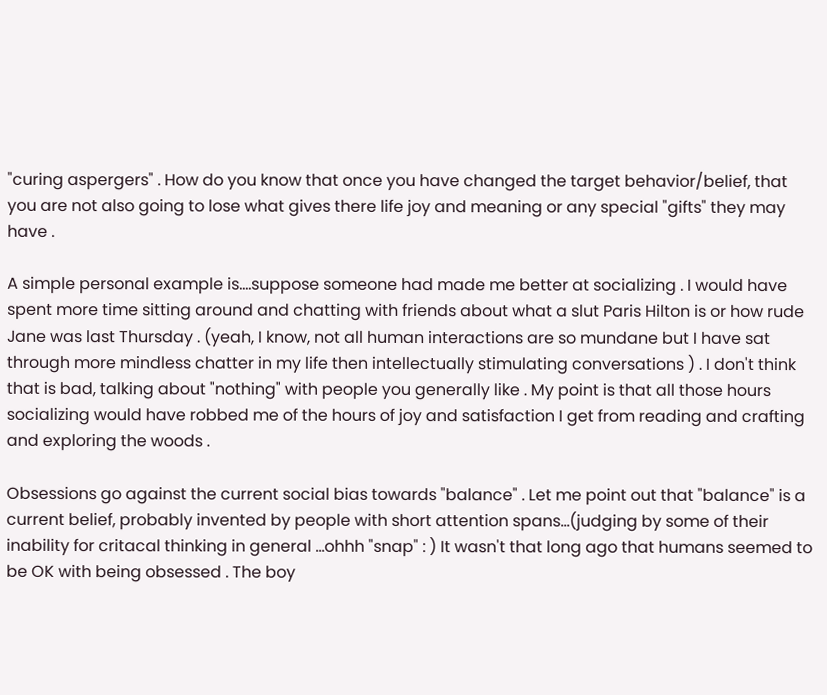"curing aspergers" . How do you know that once you have changed the target behavior/belief, that you are not also going to lose what gives there life joy and meaning or any special "gifts" they may have .

A simple personal example is....suppose someone had made me better at socializing . I would have spent more time sitting around and chatting with friends about what a slut Paris Hilton is or how rude Jane was last Thursday . (yeah, I know, not all human interactions are so mundane but I have sat through more mindless chatter in my life then intellectually stimulating conversations ) . I don't think that is bad, talking about "nothing" with people you generally like . My point is that all those hours socializing would have robbed me of the hours of joy and satisfaction I get from reading and crafting and exploring the woods .

Obsessions go against the current social bias towards "balance" . Let me point out that "balance" is a current belief, probably invented by people with short attention spans...(judging by some of their inability for critacal thinking in general ...ohhh "snap" : ) It wasn't that long ago that humans seemed to be OK with being obsessed . The boy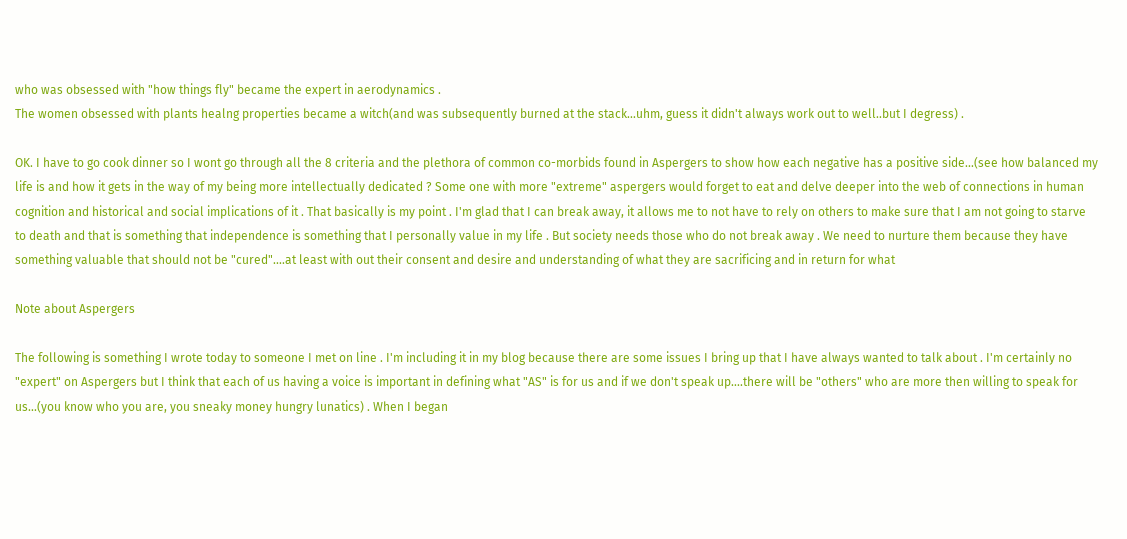who was obsessed with "how things fly" became the expert in aerodynamics .
The women obsessed with plants healng properties became a witch(and was subsequently burned at the stack...uhm, guess it didn't always work out to well..but I degress) .

OK. I have to go cook dinner so I wont go through all the 8 criteria and the plethora of common co-morbids found in Aspergers to show how each negative has a positive side...(see how balanced my life is and how it gets in the way of my being more intellectually dedicated ? Some one with more "extreme" aspergers would forget to eat and delve deeper into the web of connections in human cognition and historical and social implications of it . That basically is my point . I'm glad that I can break away, it allows me to not have to rely on others to make sure that I am not going to starve to death and that is something that independence is something that I personally value in my life . But society needs those who do not break away . We need to nurture them because they have something valuable that should not be "cured"....at least with out their consent and desire and understanding of what they are sacrificing and in return for what

Note about Aspergers

The following is something I wrote today to someone I met on line . I'm including it in my blog because there are some issues I bring up that I have always wanted to talk about . I'm certainly no "expert" on Aspergers but I think that each of us having a voice is important in defining what "AS" is for us and if we don't speak up....there will be "others" who are more then willing to speak for us...(you know who you are, you sneaky money hungry lunatics) . When I began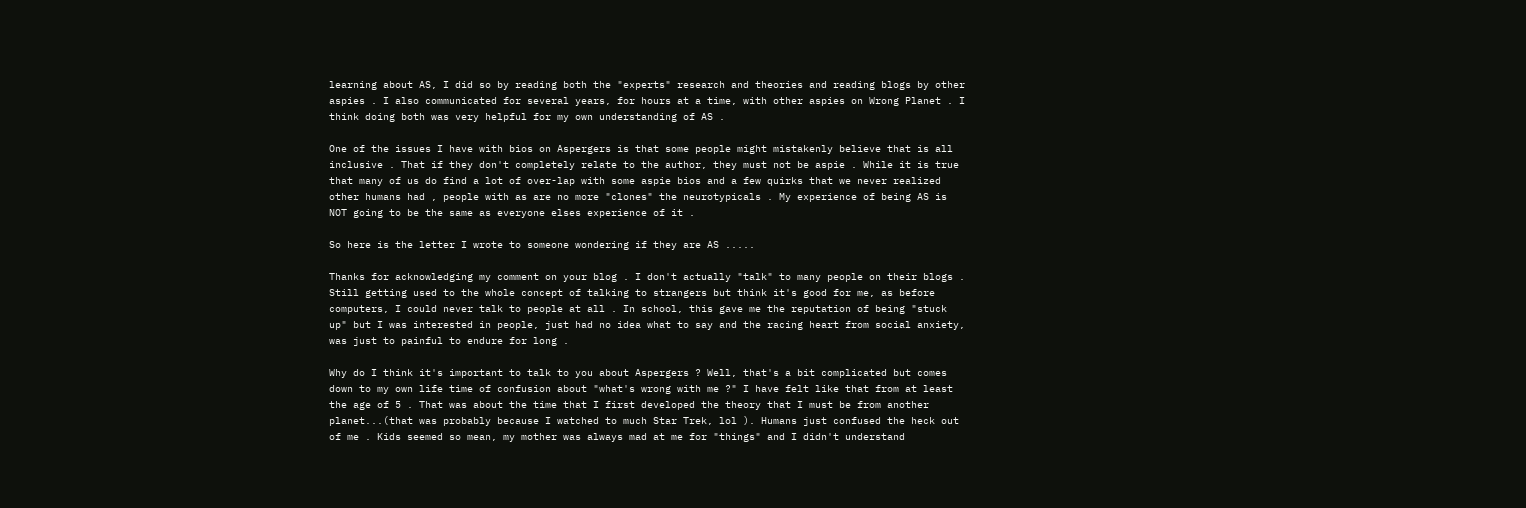learning about AS, I did so by reading both the "experts" research and theories and reading blogs by other aspies . I also communicated for several years, for hours at a time, with other aspies on Wrong Planet . I think doing both was very helpful for my own understanding of AS .

One of the issues I have with bios on Aspergers is that some people might mistakenly believe that is all inclusive . That if they don't completely relate to the author, they must not be aspie . While it is true that many of us do find a lot of over-lap with some aspie bios and a few quirks that we never realized other humans had , people with as are no more "clones" the neurotypicals . My experience of being AS is NOT going to be the same as everyone elses experience of it .

So here is the letter I wrote to someone wondering if they are AS .....

Thanks for acknowledging my comment on your blog . I don't actually "talk" to many people on their blogs . Still getting used to the whole concept of talking to strangers but think it's good for me, as before computers, I could never talk to people at all . In school, this gave me the reputation of being "stuck up" but I was interested in people, just had no idea what to say and the racing heart from social anxiety, was just to painful to endure for long .

Why do I think it's important to talk to you about Aspergers ? Well, that's a bit complicated but comes down to my own life time of confusion about "what's wrong with me ?" I have felt like that from at least the age of 5 . That was about the time that I first developed the theory that I must be from another planet...(that was probably because I watched to much Star Trek, lol ). Humans just confused the heck out of me . Kids seemed so mean, my mother was always mad at me for "things" and I didn't understand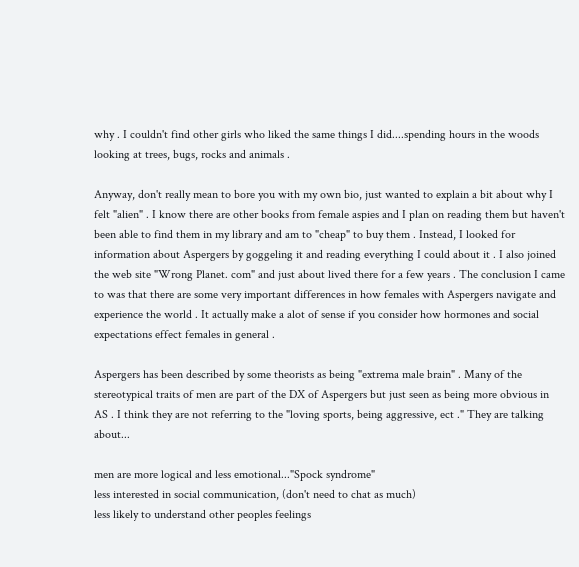why . I couldn't find other girls who liked the same things I did....spending hours in the woods looking at trees, bugs, rocks and animals .

Anyway, don't really mean to bore you with my own bio, just wanted to explain a bit about why I felt "alien" . I know there are other books from female aspies and I plan on reading them but haven't been able to find them in my library and am to "cheap" to buy them . Instead, I looked for information about Aspergers by goggeling it and reading everything I could about it . I also joined the web site "Wrong Planet. com" and just about lived there for a few years . The conclusion I came to was that there are some very important differences in how females with Aspergers navigate and experience the world . It actually make a alot of sense if you consider how hormones and social expectations effect females in general .

Aspergers has been described by some theorists as being "extrema male brain" . Many of the stereotypical traits of men are part of the DX of Aspergers but just seen as being more obvious in AS . I think they are not referring to the "loving sports, being aggressive, ect ." They are talking about...

men are more logical and less emotional..."Spock syndrome"
less interested in social communication, (don't need to chat as much)
less likely to understand other peoples feelings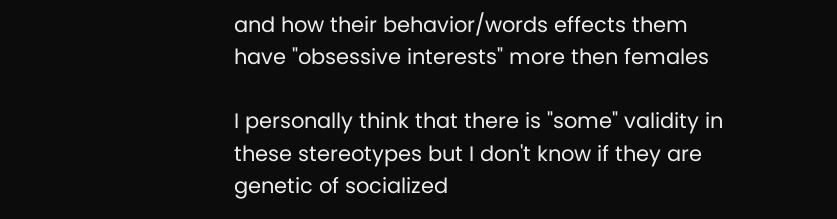and how their behavior/words effects them
have "obsessive interests" more then females

I personally think that there is "some" validity in these stereotypes but I don't know if they are genetic of socialized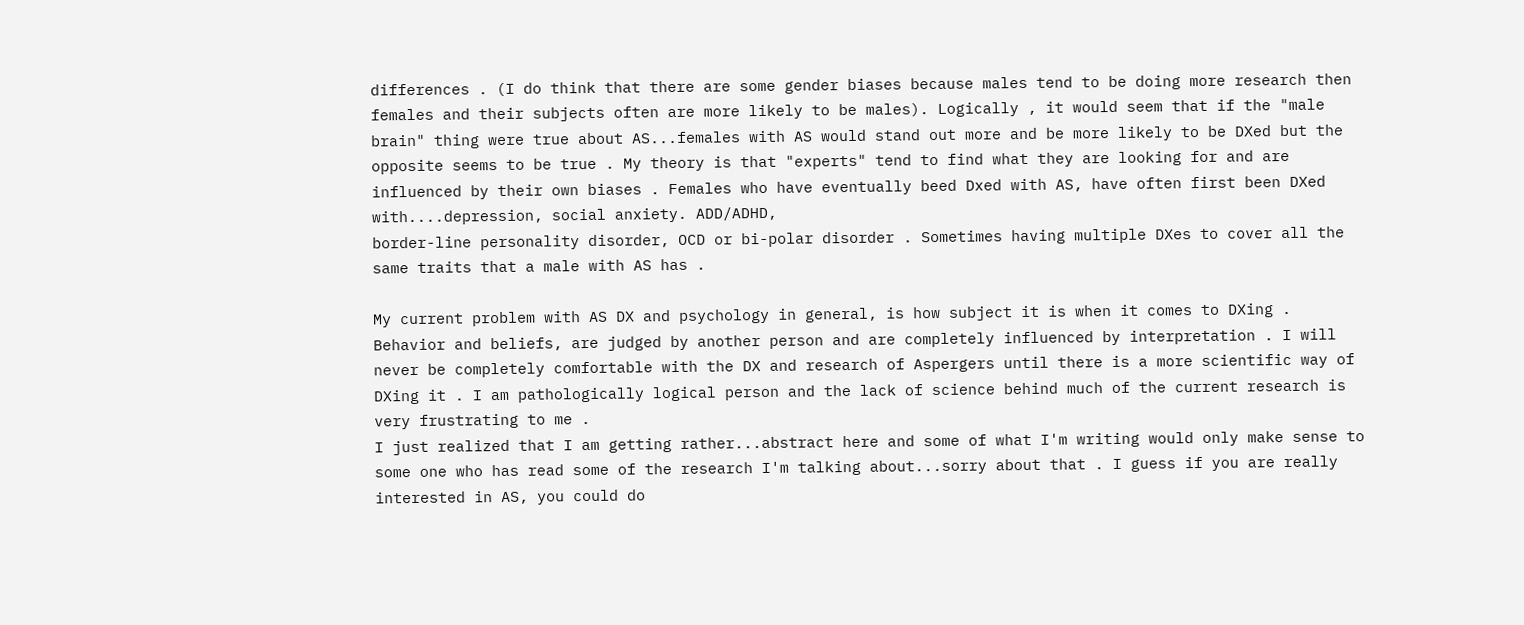differences . (I do think that there are some gender biases because males tend to be doing more research then females and their subjects often are more likely to be males). Logically , it would seem that if the "male brain" thing were true about AS...females with AS would stand out more and be more likely to be DXed but the opposite seems to be true . My theory is that "experts" tend to find what they are looking for and are influenced by their own biases . Females who have eventually beed Dxed with AS, have often first been DXed with....depression, social anxiety. ADD/ADHD,
border-line personality disorder, OCD or bi-polar disorder . Sometimes having multiple DXes to cover all the same traits that a male with AS has .

My current problem with AS DX and psychology in general, is how subject it is when it comes to DXing . Behavior and beliefs, are judged by another person and are completely influenced by interpretation . I will never be completely comfortable with the DX and research of Aspergers until there is a more scientific way of DXing it . I am pathologically logical person and the lack of science behind much of the current research is very frustrating to me .
I just realized that I am getting rather...abstract here and some of what I'm writing would only make sense to some one who has read some of the research I'm talking about...sorry about that . I guess if you are really interested in AS, you could do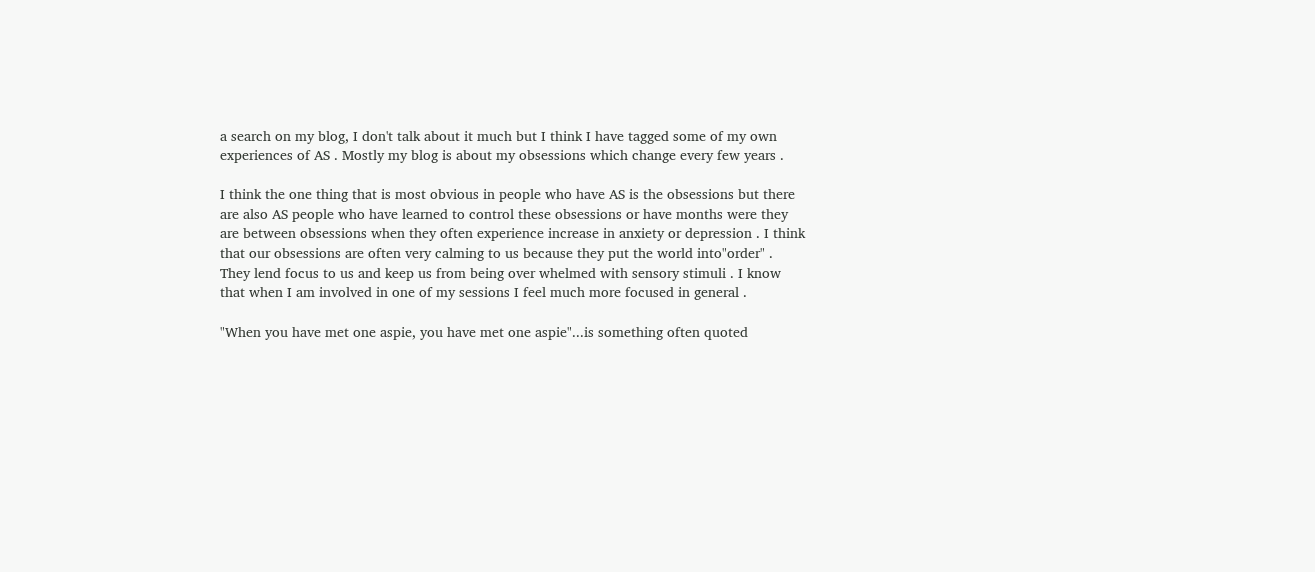a search on my blog, I don't talk about it much but I think I have tagged some of my own experiences of AS . Mostly my blog is about my obsessions which change every few years .

I think the one thing that is most obvious in people who have AS is the obsessions but there are also AS people who have learned to control these obsessions or have months were they are between obsessions when they often experience increase in anxiety or depression . I think that our obsessions are often very calming to us because they put the world into"order" . They lend focus to us and keep us from being over whelmed with sensory stimuli . I know that when I am involved in one of my sessions I feel much more focused in general .

"When you have met one aspie, you have met one aspie"...is something often quoted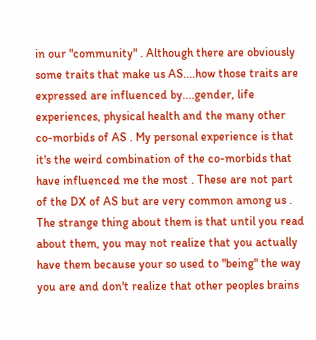in our "community" . Although there are obviously some traits that make us AS....how those traits are expressed are influenced by....gender, life experiences, physical health and the many other co-morbids of AS . My personal experience is that it's the weird combination of the co-morbids that have influenced me the most . These are not part of the DX of AS but are very common among us . The strange thing about them is that until you read about them, you may not realize that you actually have them because your so used to "being" the way you are and don't realize that other peoples brains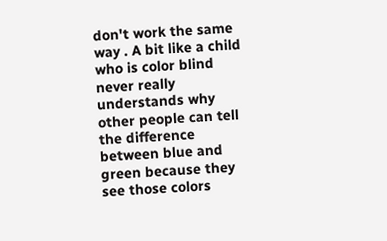don't work the same way . A bit like a child who is color blind never really understands why other people can tell the difference between blue and green because they see those colors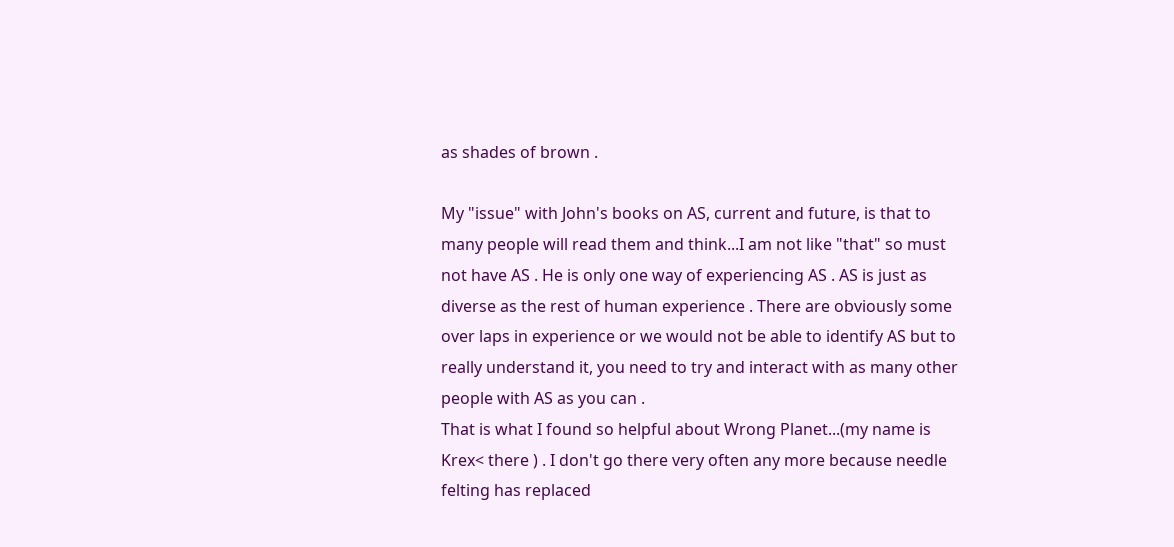as shades of brown .

My "issue" with John's books on AS, current and future, is that to many people will read them and think...I am not like "that" so must not have AS . He is only one way of experiencing AS . AS is just as diverse as the rest of human experience . There are obviously some over laps in experience or we would not be able to identify AS but to really understand it, you need to try and interact with as many other people with AS as you can .
That is what I found so helpful about Wrong Planet...(my name is Krex< there ) . I don't go there very often any more because needle felting has replaced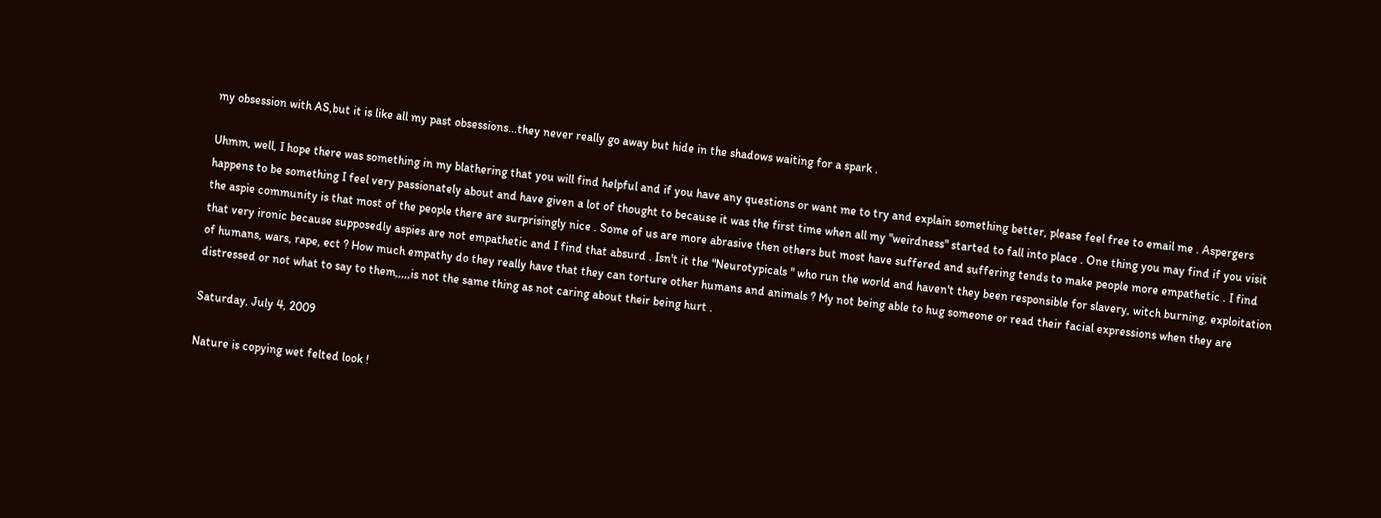my obsession with AS,but it is like all my past obsessions...they never really go away but hide in the shadows waiting for a spark .

Uhmm, well, I hope there was something in my blathering that you will find helpful and if you have any questions or want me to try and explain something better, please feel free to email me . Aspergers happens to be something I feel very passionately about and have given a lot of thought to because it was the first time when all my "weirdness" started to fall into place . One thing you may find if you visit the aspie community is that most of the people there are surprisingly nice . Some of us are more abrasive then others but most have suffered and suffering tends to make people more empathetic . I find that very ironic because supposedly aspies are not empathetic and I find that absurd . Isn't it the "Neurotypicals " who run the world and haven't they been responsible for slavery, witch burning, exploitation of humans, wars, rape, ect ? How much empathy do they really have that they can torture other humans and animals ? My not being able to hug someone or read their facial expressions when they are distressed or not what to say to them,,,,,is not the same thing as not caring about their being hurt .

Saturday, July 4, 2009

Nature is copying wet felted look !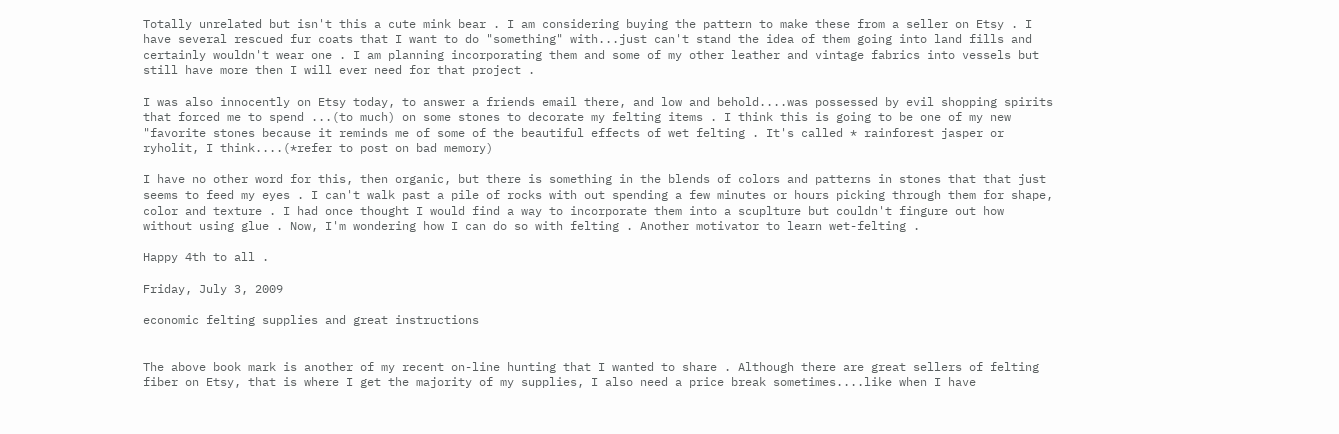Totally unrelated but isn't this a cute mink bear . I am considering buying the pattern to make these from a seller on Etsy . I have several rescued fur coats that I want to do "something" with...just can't stand the idea of them going into land fills and certainly wouldn't wear one . I am planning incorporating them and some of my other leather and vintage fabrics into vessels but still have more then I will ever need for that project .

I was also innocently on Etsy today, to answer a friends email there, and low and behold....was possessed by evil shopping spirits that forced me to spend ...(to much) on some stones to decorate my felting items . I think this is going to be one of my new "favorite stones because it reminds me of some of the beautiful effects of wet felting . It's called * rainforest jasper or ryholit, I think....(*refer to post on bad memory)

I have no other word for this, then organic, but there is something in the blends of colors and patterns in stones that that just seems to feed my eyes . I can't walk past a pile of rocks with out spending a few minutes or hours picking through them for shape, color and texture . I had once thought I would find a way to incorporate them into a scuplture but couldn't fingure out how without using glue . Now, I'm wondering how I can do so with felting . Another motivator to learn wet-felting .

Happy 4th to all .

Friday, July 3, 2009

economic felting supplies and great instructions


The above book mark is another of my recent on-line hunting that I wanted to share . Although there are great sellers of felting fiber on Etsy, that is where I get the majority of my supplies, I also need a price break sometimes....like when I have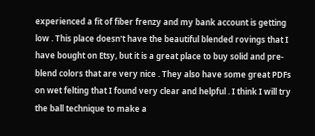experienced a fit of fiber frenzy and my bank account is getting low . This place doesn't have the beautiful blended rovings that I have bought on Etsy, but it is a great place to buy solid and pre-blend colors that are very nice . They also have some great PDFs on wet felting that I found very clear and helpful . I think I will try the ball technique to make a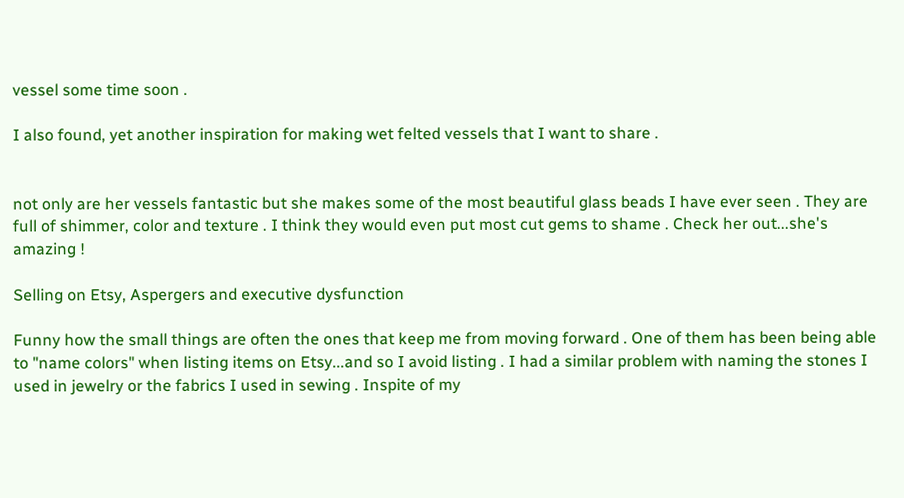vessel some time soon .

I also found, yet another inspiration for making wet felted vessels that I want to share .


not only are her vessels fantastic but she makes some of the most beautiful glass beads I have ever seen . They are full of shimmer, color and texture . I think they would even put most cut gems to shame . Check her out...she's amazing !

Selling on Etsy, Aspergers and executive dysfunction

Funny how the small things are often the ones that keep me from moving forward . One of them has been being able to "name colors" when listing items on Etsy...and so I avoid listing . I had a similar problem with naming the stones I used in jewelry or the fabrics I used in sewing . Inspite of my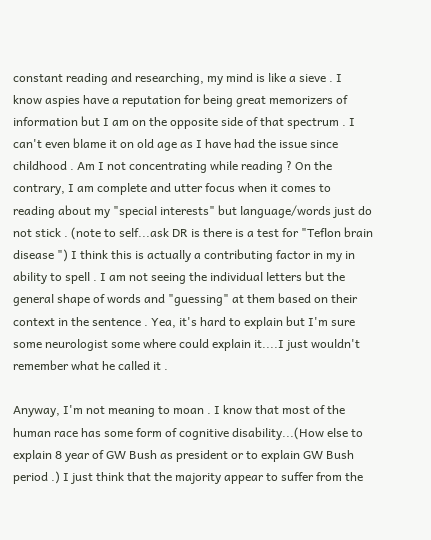constant reading and researching, my mind is like a sieve . I know aspies have a reputation for being great memorizers of information but I am on the opposite side of that spectrum . I can't even blame it on old age as I have had the issue since childhood . Am I not concentrating while reading ? On the contrary, I am complete and utter focus when it comes to reading about my "special interests" but language/words just do not stick . (note to self...ask DR is there is a test for "Teflon brain disease ") I think this is actually a contributing factor in my in ability to spell . I am not seeing the individual letters but the general shape of words and "guessing" at them based on their context in the sentence . Yea, it's hard to explain but I'm sure some neurologist some where could explain it....I just wouldn't remember what he called it .

Anyway, I'm not meaning to moan . I know that most of the human race has some form of cognitive disability...(How else to explain 8 year of GW Bush as president or to explain GW Bush period .) I just think that the majority appear to suffer from the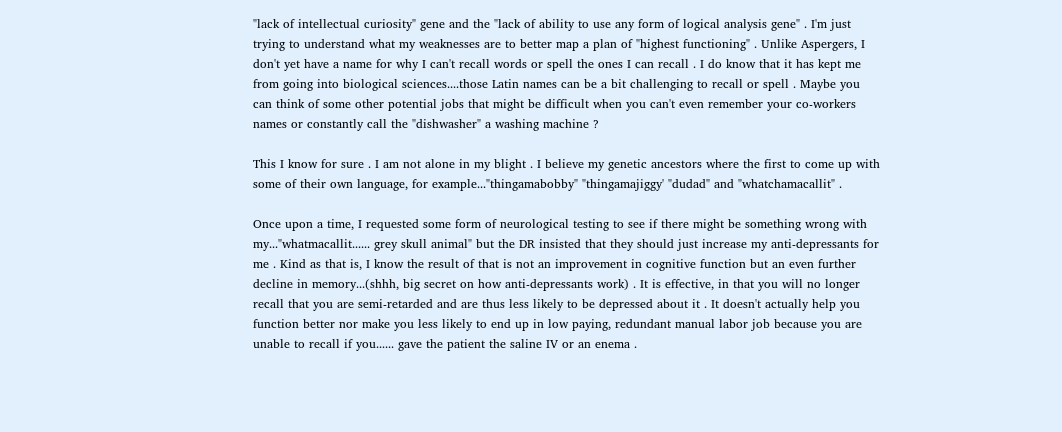"lack of intellectual curiosity" gene and the "lack of ability to use any form of logical analysis gene" . I'm just trying to understand what my weaknesses are to better map a plan of "highest functioning" . Unlike Aspergers, I don't yet have a name for why I can't recall words or spell the ones I can recall . I do know that it has kept me from going into biological sciences....those Latin names can be a bit challenging to recall or spell . Maybe you can think of some other potential jobs that might be difficult when you can't even remember your co-workers names or constantly call the "dishwasher" a washing machine ?

This I know for sure . I am not alone in my blight . I believe my genetic ancestors where the first to come up with some of their own language, for example..."thingamabobby" "thingamajiggy' "dudad" and "whatchamacallit" .

Once upon a time, I requested some form of neurological testing to see if there might be something wrong with my..."whatmacallit...... grey skull animal" but the DR insisted that they should just increase my anti-depressants for me . Kind as that is, I know the result of that is not an improvement in cognitive function but an even further decline in memory...(shhh, big secret on how anti-depressants work) . It is effective, in that you will no longer recall that you are semi-retarded and are thus less likely to be depressed about it . It doesn't actually help you function better nor make you less likely to end up in low paying, redundant manual labor job because you are unable to recall if you...... gave the patient the saline IV or an enema .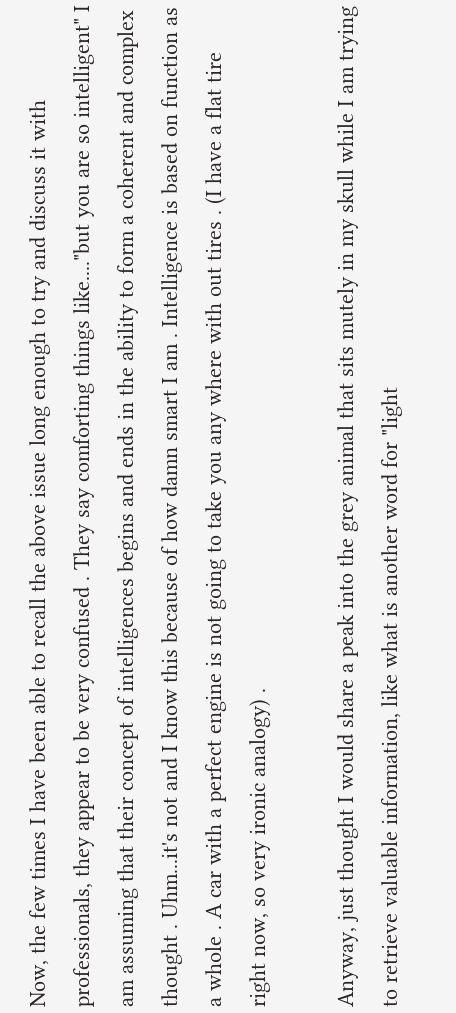Now, the few times I have been able to recall the above issue long enough to try and discuss it with professionals, they appear to be very confused . They say comforting things like...."but you are so intelligent" I am assuming that their concept of intelligences begins and ends in the ability to form a coherent and complex thought . Uhm...it's not and I know this because of how damn smart I am . Intelligence is based on function as a whole . A car with a perfect engine is not going to take you any where with out tires . (I have a flat tire right now, so very ironic analogy) .

Anyway, just thought I would share a peak into the grey animal that sits mutely in my skull while I am trying to retrieve valuable information, like what is another word for "light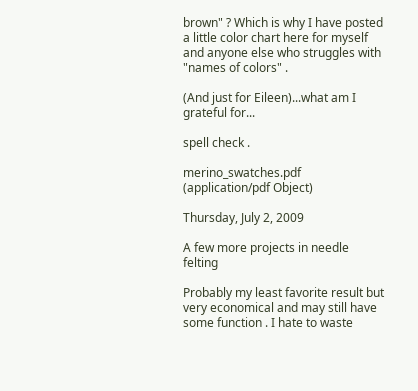brown" ? Which is why I have posted a little color chart here for myself and anyone else who struggles with "names of colors" .

(And just for Eileen)...what am I grateful for...

spell check .

merino_swatches.pdf (application/pdf Object)

Thursday, July 2, 2009

A few more projects in needle felting

Probably my least favorite result but very economical and may still have some function . I hate to waste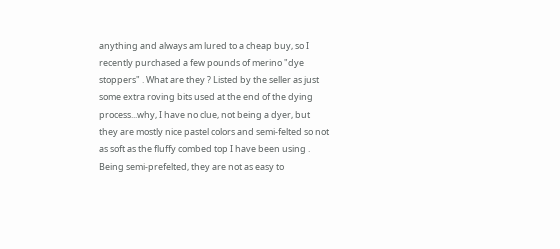anything and always am lured to a cheap buy, so I recently purchased a few pounds of merino "dye stoppers" . What are they ? Listed by the seller as just some extra roving bits used at the end of the dying process...why, I have no clue, not being a dyer, but they are mostly nice pastel colors and semi-felted so not as soft as the fluffy combed top I have been using . Being semi-prefelted, they are not as easy to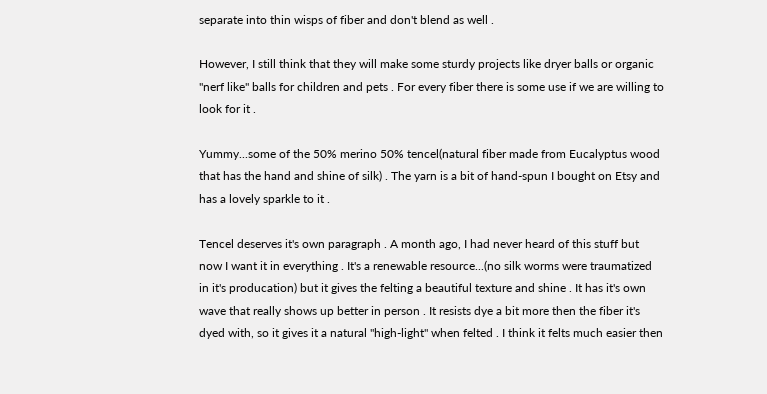separate into thin wisps of fiber and don't blend as well .

However, I still think that they will make some sturdy projects like dryer balls or organic "nerf like" balls for children and pets . For every fiber there is some use if we are willing to look for it .

Yummy...some of the 50% merino 50% tencel(natural fiber made from Eucalyptus wood that has the hand and shine of silk) . The yarn is a bit of hand-spun I bought on Etsy and has a lovely sparkle to it .

Tencel deserves it's own paragraph . A month ago, I had never heard of this stuff but now I want it in everything . It's a renewable resource...(no silk worms were traumatized in it's producation) but it gives the felting a beautiful texture and shine . It has it's own wave that really shows up better in person . It resists dye a bit more then the fiber it's dyed with, so it gives it a natural "high-light" when felted . I think it felts much easier then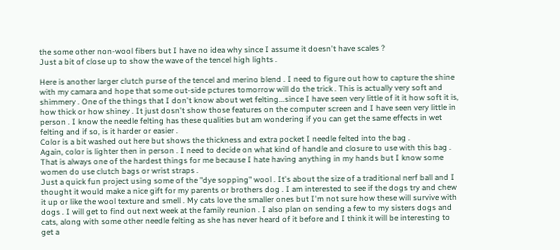the some other non-wool fibers but I have no idea why since I assume it doesn't have scales ?
Just a bit of close up to show the wave of the tencel high lights .

Here is another larger clutch purse of the tencel and merino blend . I need to figure out how to capture the shine with my camara and hope that some out-side pctures tomorrow will do the trick . This is actually very soft and shimmery . One of the things that I don't know about wet felting...since I have seen very little of it it how soft it is, how thick or how shiney . It just dosn't show those features on the computer screen and I have seen very little in person . I know the needle felting has these qualities but am wondering if you can get the same effects in wet felting and if so, is it harder or easier .
Color is a bit washed out here but shows the thickness and extra pocket I needle felted into the bag .
Again, color is lighter then in person . I need to decide on what kind of handle and closure to use with this bag . That is always one of the hardest things for me because I hate having anything in my hands but I know some women do use clutch bags or wrist straps .
Just a quick fun project using some of the "dye sopping" wool . It's about the size of a traditional nerf ball and I thought it would make a nice gift for my parents or brothers dog . I am interested to see if the dogs try and chew it up or like the wool texture and smell . My cats love the smaller ones but I'm not sure how these will survive with dogs . I will get to find out next week at the family reunion . I also plan on sending a few to my sisters dogs and cats, along with some other needle felting as she has never heard of it before and I think it will be interesting to get a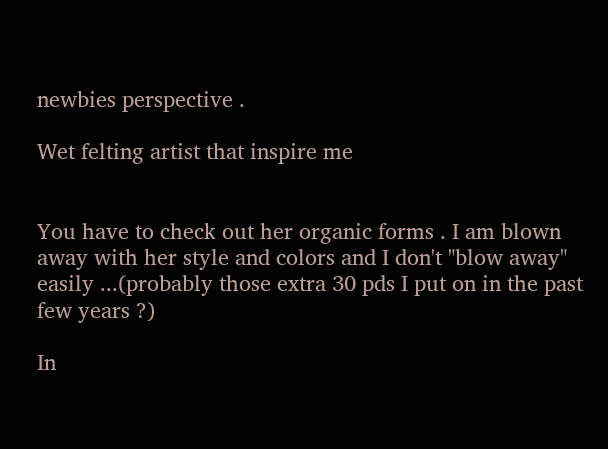newbies perspective .

Wet felting artist that inspire me


You have to check out her organic forms . I am blown away with her style and colors and I don't "blow away" easily ...(probably those extra 30 pds I put on in the past few years ?)

In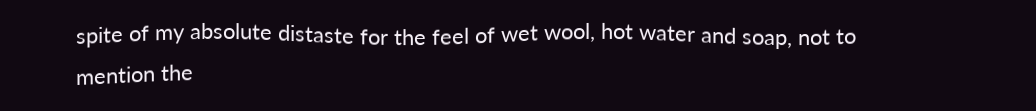spite of my absolute distaste for the feel of wet wool, hot water and soap, not to mention the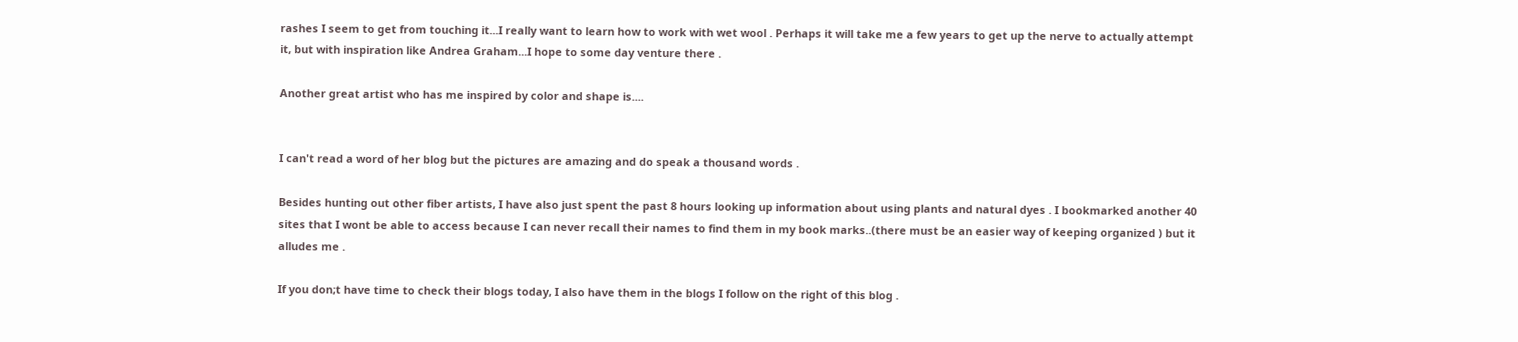rashes I seem to get from touching it...I really want to learn how to work with wet wool . Perhaps it will take me a few years to get up the nerve to actually attempt it, but with inspiration like Andrea Graham...I hope to some day venture there .

Another great artist who has me inspired by color and shape is....


I can't read a word of her blog but the pictures are amazing and do speak a thousand words .

Besides hunting out other fiber artists, I have also just spent the past 8 hours looking up information about using plants and natural dyes . I bookmarked another 40 sites that I wont be able to access because I can never recall their names to find them in my book marks..(there must be an easier way of keeping organized ) but it alludes me .

If you don;t have time to check their blogs today, I also have them in the blogs I follow on the right of this blog .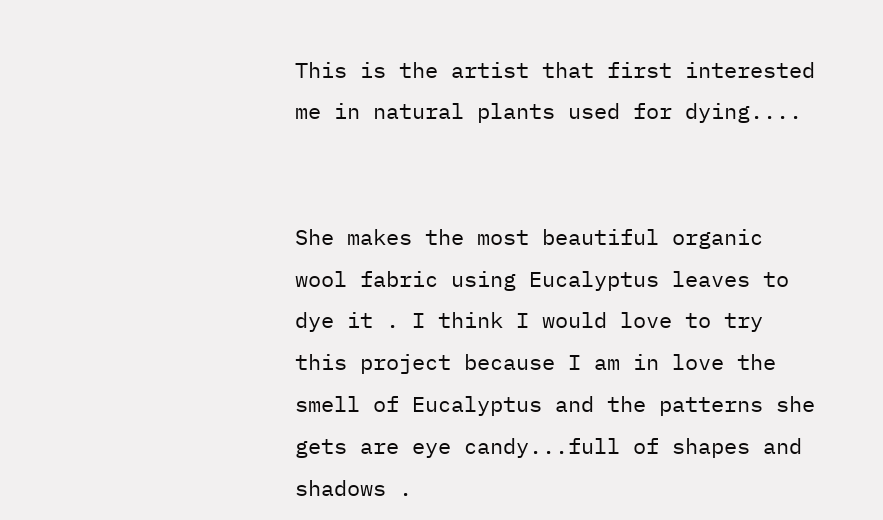This is the artist that first interested me in natural plants used for dying....


She makes the most beautiful organic wool fabric using Eucalyptus leaves to dye it . I think I would love to try this project because I am in love the smell of Eucalyptus and the patterns she gets are eye candy...full of shapes and shadows .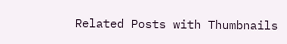Related Posts with Thumbnails